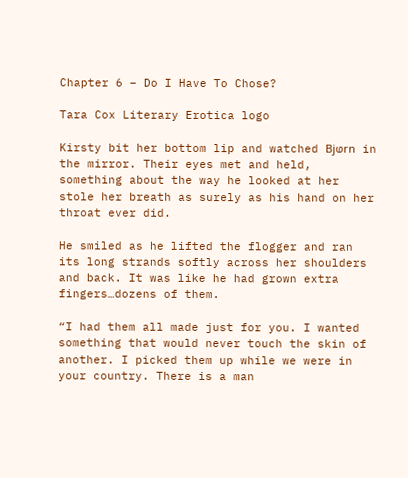Chapter 6 – Do I Have To Chose?

Tara Cox Literary Erotica logo

Kirsty bit her bottom lip and watched Bjⱷrn in the mirror. Their eyes met and held, something about the way he looked at her stole her breath as surely as his hand on her throat ever did.

He smiled as he lifted the flogger and ran its long strands softly across her shoulders and back. It was like he had grown extra fingers…dozens of them.

“I had them all made just for you. I wanted something that would never touch the skin of another. I picked them up while we were in your country. There is a man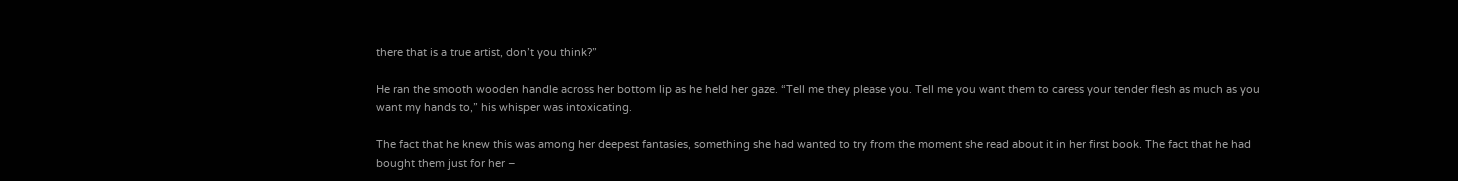there that is a true artist, don’t you think?”

He ran the smooth wooden handle across her bottom lip as he held her gaze. “Tell me they please you. Tell me you want them to caress your tender flesh as much as you want my hands to,” his whisper was intoxicating.

The fact that he knew this was among her deepest fantasies, something she had wanted to try from the moment she read about it in her first book. The fact that he had bought them just for her –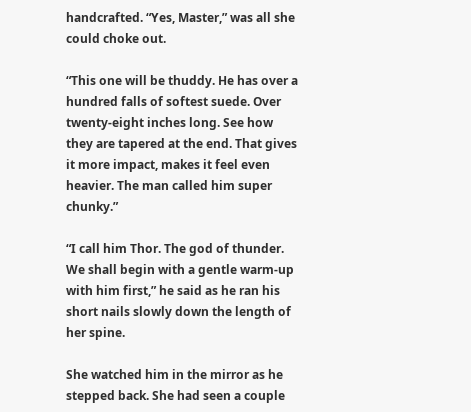handcrafted. “Yes, Master,” was all she could choke out.

“This one will be thuddy. He has over a hundred falls of softest suede. Over twenty-eight inches long. See how they are tapered at the end. That gives it more impact, makes it feel even heavier. The man called him super chunky.”

“I call him Thor. The god of thunder. We shall begin with a gentle warm-up with him first,” he said as he ran his short nails slowly down the length of her spine.

She watched him in the mirror as he stepped back. She had seen a couple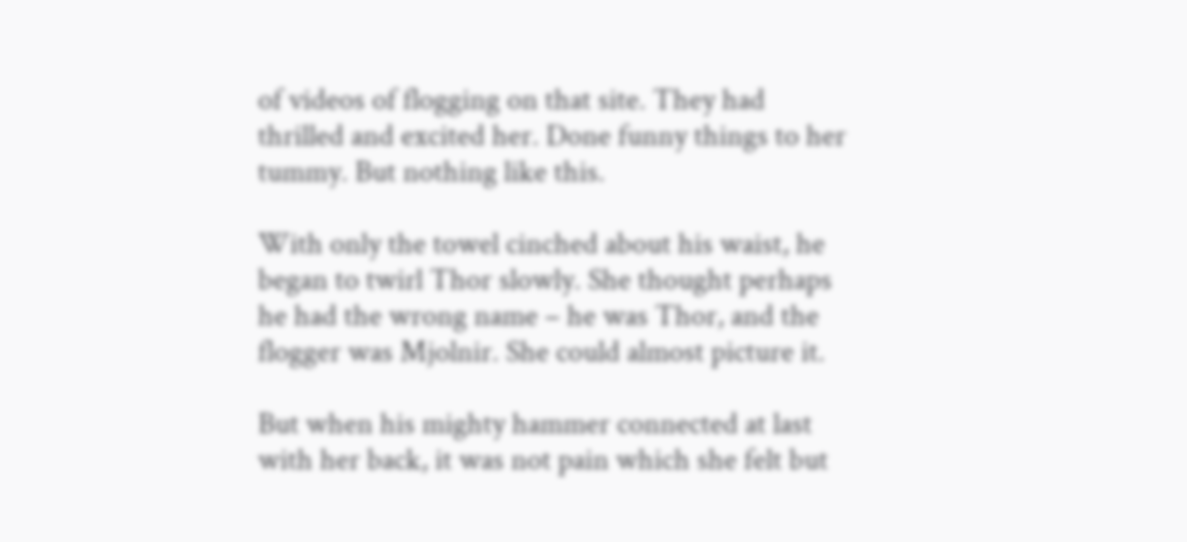of videos of flogging on that site. They had thrilled and excited her. Done funny things to her tummy. But nothing like this.

With only the towel cinched about his waist, he began to twirl Thor slowly. She thought perhaps he had the wrong name – he was Thor, and the flogger was Mjolnir. She could almost picture it.

But when his mighty hammer connected at last with her back, it was not pain which she felt but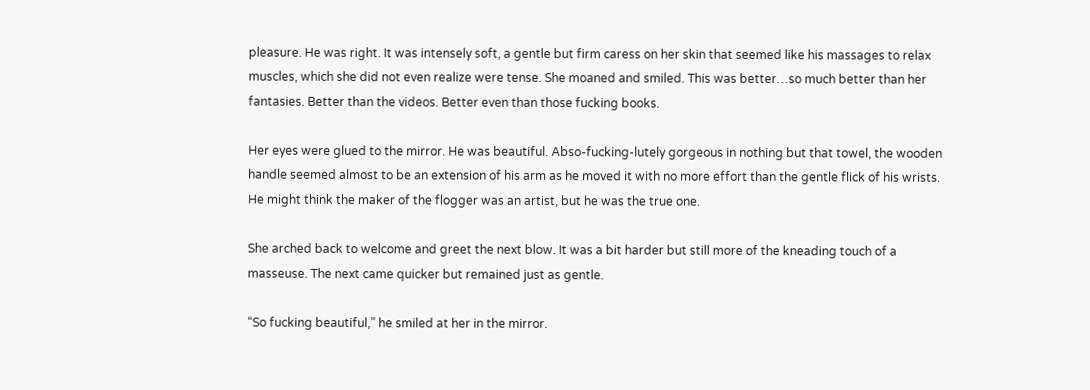pleasure. He was right. It was intensely soft, a gentle but firm caress on her skin that seemed like his massages to relax muscles, which she did not even realize were tense. She moaned and smiled. This was better…so much better than her fantasies. Better than the videos. Better even than those fucking books.

Her eyes were glued to the mirror. He was beautiful. Abso-fucking-lutely gorgeous in nothing but that towel, the wooden handle seemed almost to be an extension of his arm as he moved it with no more effort than the gentle flick of his wrists. He might think the maker of the flogger was an artist, but he was the true one.

She arched back to welcome and greet the next blow. It was a bit harder but still more of the kneading touch of a masseuse. The next came quicker but remained just as gentle.

“So fucking beautiful,” he smiled at her in the mirror.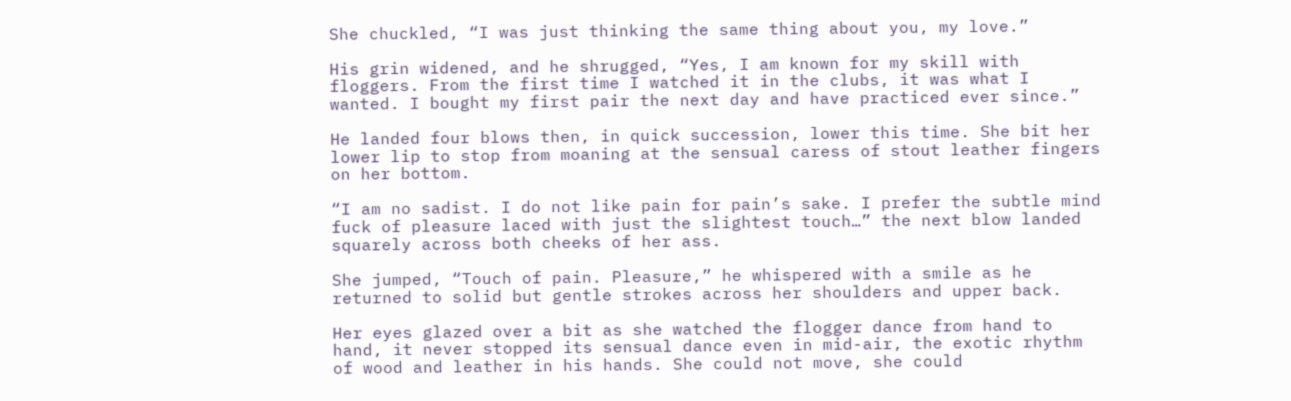She chuckled, “I was just thinking the same thing about you, my love.”

His grin widened, and he shrugged, “Yes, I am known for my skill with floggers. From the first time I watched it in the clubs, it was what I wanted. I bought my first pair the next day and have practiced ever since.”

He landed four blows then, in quick succession, lower this time. She bit her lower lip to stop from moaning at the sensual caress of stout leather fingers on her bottom.

“I am no sadist. I do not like pain for pain’s sake. I prefer the subtle mind fuck of pleasure laced with just the slightest touch…” the next blow landed squarely across both cheeks of her ass.

She jumped, “Touch of pain. Pleasure,” he whispered with a smile as he returned to solid but gentle strokes across her shoulders and upper back.

Her eyes glazed over a bit as she watched the flogger dance from hand to hand, it never stopped its sensual dance even in mid-air, the exotic rhythm of wood and leather in his hands. She could not move, she could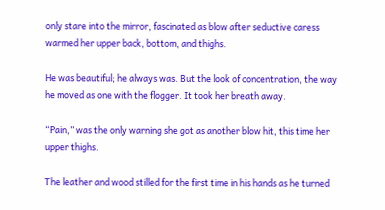only stare into the mirror, fascinated as blow after seductive caress warmed her upper back, bottom, and thighs.

He was beautiful; he always was. But the look of concentration, the way he moved as one with the flogger. It took her breath away.

“Pain,” was the only warning she got as another blow hit, this time her upper thighs.

The leather and wood stilled for the first time in his hands as he turned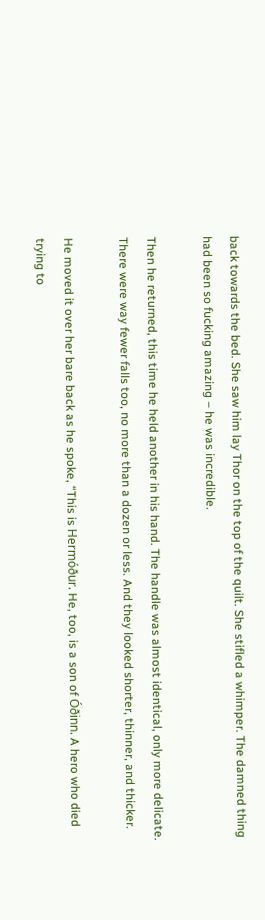back towards the bed. She saw him lay Thor on the top of the quilt. She stifled a whimper. The damned thing had been so fucking amazing – he was incredible.

Then he returned, this time he held another in his hand. The handle was almost identical, only more delicate. There were way fewer falls too, no more than a dozen or less. And they looked shorter, thinner, and thicker.

He moved it over her bare back as he spoke, “This is Hermóður. He, too, is a son of Óðinn. A hero who died trying to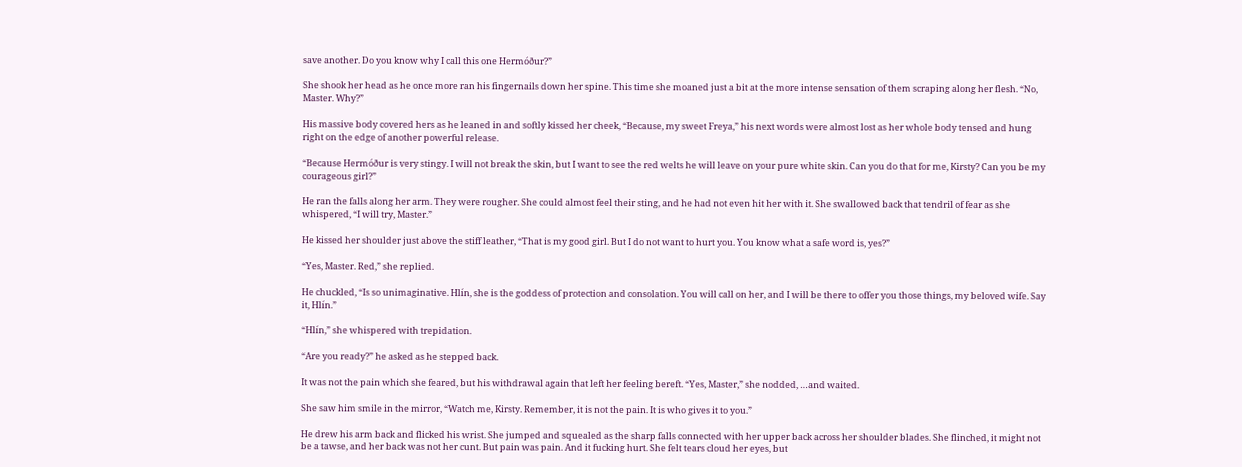save another. Do you know why I call this one Hermóður?”

She shook her head as he once more ran his fingernails down her spine. This time she moaned just a bit at the more intense sensation of them scraping along her flesh. “No, Master. Why?”

His massive body covered hers as he leaned in and softly kissed her cheek, “Because, my sweet Freya,” his next words were almost lost as her whole body tensed and hung right on the edge of another powerful release.

“Because Hermóður is very stingy. I will not break the skin, but I want to see the red welts he will leave on your pure white skin. Can you do that for me, Kirsty? Can you be my courageous girl?”

He ran the falls along her arm. They were rougher. She could almost feel their sting, and he had not even hit her with it. She swallowed back that tendril of fear as she whispered, “I will try, Master.”

He kissed her shoulder just above the stiff leather, “That is my good girl. But I do not want to hurt you. You know what a safe word is, yes?”

“Yes, Master. Red,” she replied.

He chuckled, “Is so unimaginative. Hlín, she is the goddess of protection and consolation. You will call on her, and I will be there to offer you those things, my beloved wife. Say it, Hlín.”

“Hlín,” she whispered with trepidation.

“Are you ready?” he asked as he stepped back.

It was not the pain which she feared, but his withdrawal again that left her feeling bereft. “Yes, Master,” she nodded, …and waited.

She saw him smile in the mirror, “Watch me, Kirsty. Remember, it is not the pain. It is who gives it to you.”

He drew his arm back and flicked his wrist. She jumped and squealed as the sharp falls connected with her upper back across her shoulder blades. She flinched, it might not be a tawse, and her back was not her cunt. But pain was pain. And it fucking hurt. She felt tears cloud her eyes, but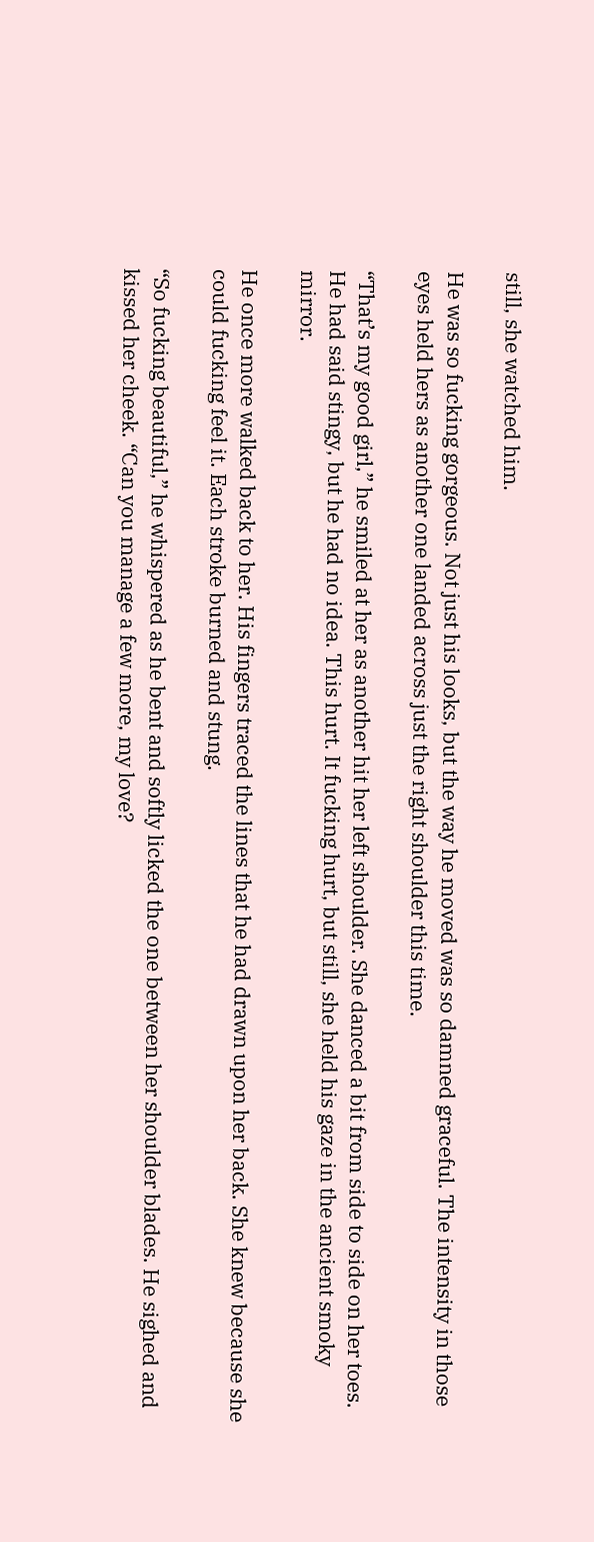still, she watched him.

He was so fucking gorgeous. Not just his looks, but the way he moved was so damned graceful. The intensity in those eyes held hers as another one landed across just the right shoulder this time.

“That’s my good girl,” he smiled at her as another hit her left shoulder. She danced a bit from side to side on her toes. He had said stingy, but he had no idea. This hurt. It fucking hurt, but still, she held his gaze in the ancient smoky mirror.

He once more walked back to her. His fingers traced the lines that he had drawn upon her back. She knew because she could fucking feel it. Each stroke burned and stung.

“So fucking beautiful,” he whispered as he bent and softly licked the one between her shoulder blades. He sighed and kissed her cheek. “Can you manage a few more, my love?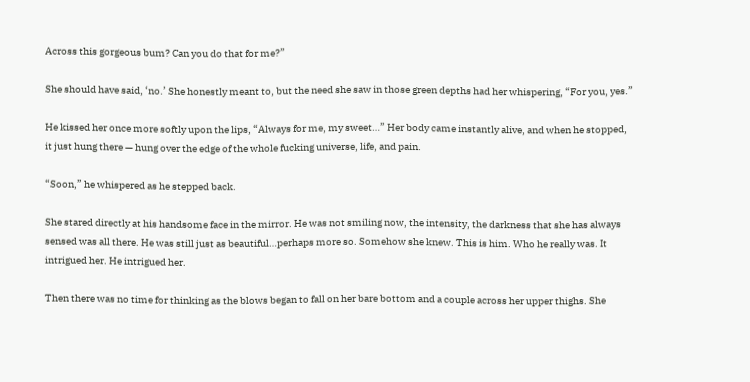Across this gorgeous bum? Can you do that for me?”

She should have said, ‘no.’ She honestly meant to, but the need she saw in those green depths had her whispering, “For you, yes.”

He kissed her once more softly upon the lips, “Always for me, my sweet…” Her body came instantly alive, and when he stopped, it just hung there — hung over the edge of the whole fucking universe, life, and pain.

“Soon,” he whispered as he stepped back.

She stared directly at his handsome face in the mirror. He was not smiling now, the intensity, the darkness that she has always sensed was all there. He was still just as beautiful…perhaps more so. Somehow she knew. This is him. Who he really was. It intrigued her. He intrigued her.

Then there was no time for thinking as the blows began to fall on her bare bottom and a couple across her upper thighs. She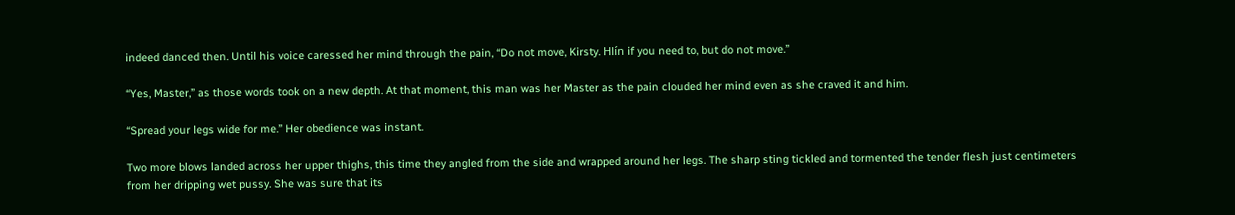indeed danced then. Until his voice caressed her mind through the pain, “Do not move, Kirsty. Hlín if you need to, but do not move.”

“Yes, Master,” as those words took on a new depth. At that moment, this man was her Master as the pain clouded her mind even as she craved it and him.

“Spread your legs wide for me.” Her obedience was instant.

Two more blows landed across her upper thighs, this time they angled from the side and wrapped around her legs. The sharp sting tickled and tormented the tender flesh just centimeters from her dripping wet pussy. She was sure that its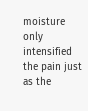moisture only intensified the pain just as the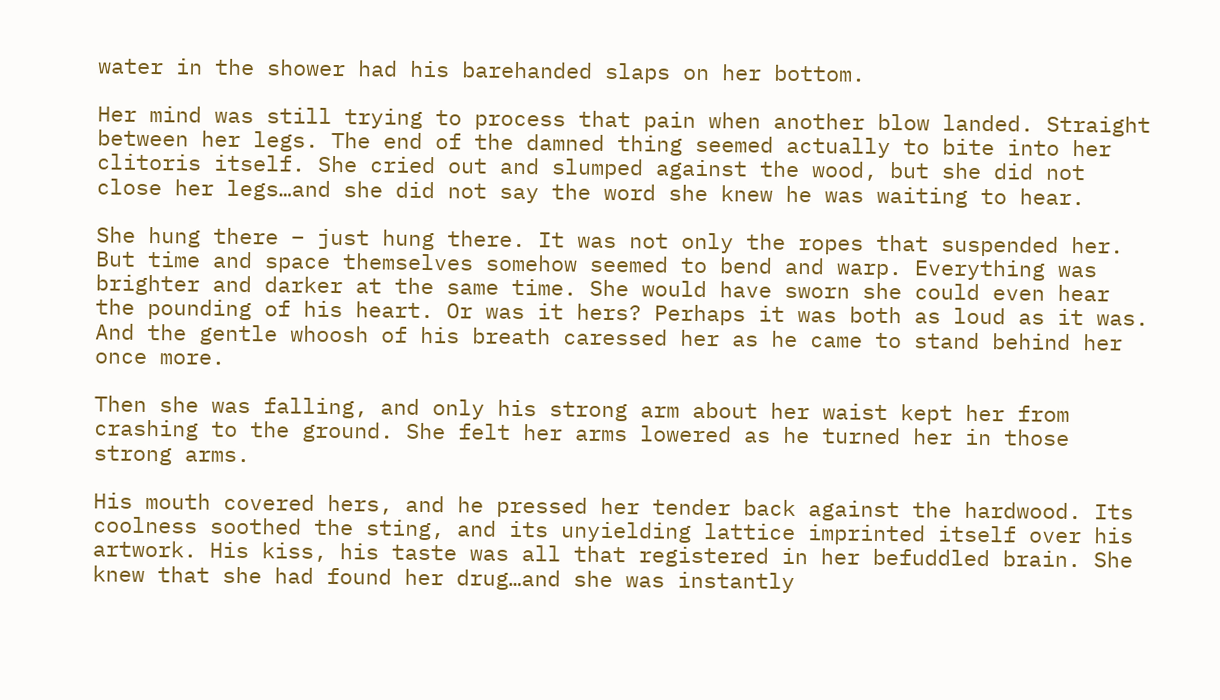water in the shower had his barehanded slaps on her bottom.

Her mind was still trying to process that pain when another blow landed. Straight between her legs. The end of the damned thing seemed actually to bite into her clitoris itself. She cried out and slumped against the wood, but she did not close her legs…and she did not say the word she knew he was waiting to hear.

She hung there – just hung there. It was not only the ropes that suspended her. But time and space themselves somehow seemed to bend and warp. Everything was brighter and darker at the same time. She would have sworn she could even hear the pounding of his heart. Or was it hers? Perhaps it was both as loud as it was. And the gentle whoosh of his breath caressed her as he came to stand behind her once more.

Then she was falling, and only his strong arm about her waist kept her from crashing to the ground. She felt her arms lowered as he turned her in those strong arms.

His mouth covered hers, and he pressed her tender back against the hardwood. Its coolness soothed the sting, and its unyielding lattice imprinted itself over his artwork. His kiss, his taste was all that registered in her befuddled brain. She knew that she had found her drug…and she was instantly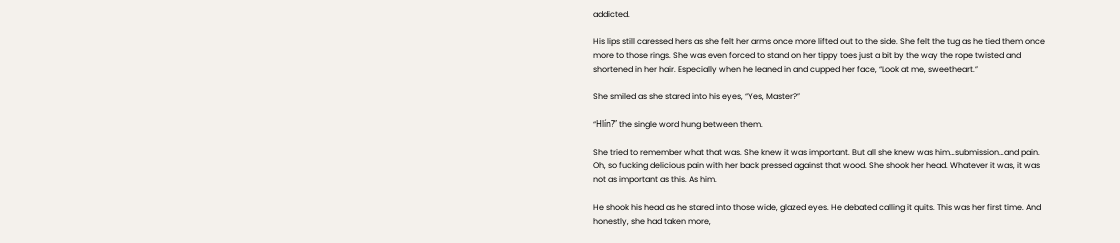addicted.

His lips still caressed hers as she felt her arms once more lifted out to the side. She felt the tug as he tied them once more to those rings. She was even forced to stand on her tippy toes just a bit by the way the rope twisted and shortened in her hair. Especially when he leaned in and cupped her face, “Look at me, sweetheart.”

She smiled as she stared into his eyes, “Yes, Master?”

“Hlín?” the single word hung between them.

She tried to remember what that was. She knew it was important. But all she knew was him…submission…and pain. Oh, so fucking delicious pain with her back pressed against that wood. She shook her head. Whatever it was, it was not as important as this. As him.

He shook his head as he stared into those wide, glazed eyes. He debated calling it quits. This was her first time. And honestly, she had taken more,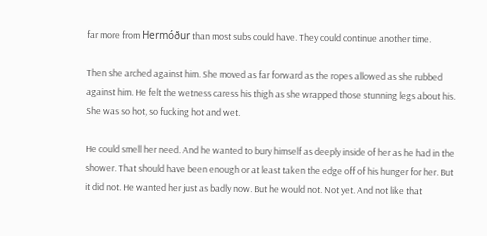far more from Hermóður than most subs could have. They could continue another time.

Then she arched against him. She moved as far forward as the ropes allowed as she rubbed against him. He felt the wetness caress his thigh as she wrapped those stunning legs about his. She was so hot, so fucking hot and wet.

He could smell her need. And he wanted to bury himself as deeply inside of her as he had in the shower. That should have been enough or at least taken the edge off of his hunger for her. But it did not. He wanted her just as badly now. But he would not. Not yet. And not like that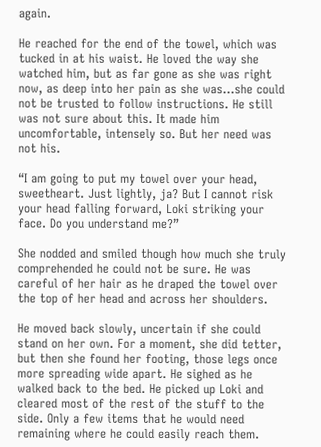again.

He reached for the end of the towel, which was tucked in at his waist. He loved the way she watched him, but as far gone as she was right now, as deep into her pain as she was…she could not be trusted to follow instructions. He still was not sure about this. It made him uncomfortable, intensely so. But her need was not his.

“I am going to put my towel over your head, sweetheart. Just lightly, ja? But I cannot risk your head falling forward, Loki striking your face. Do you understand me?”

She nodded and smiled though how much she truly comprehended he could not be sure. He was careful of her hair as he draped the towel over the top of her head and across her shoulders.

He moved back slowly, uncertain if she could stand on her own. For a moment, she did tetter, but then she found her footing, those legs once more spreading wide apart. He sighed as he walked back to the bed. He picked up Loki and cleared most of the rest of the stuff to the side. Only a few items that he would need remaining where he could easily reach them.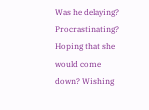Was he delaying? Procrastinating? Hoping that she would come down? Wishing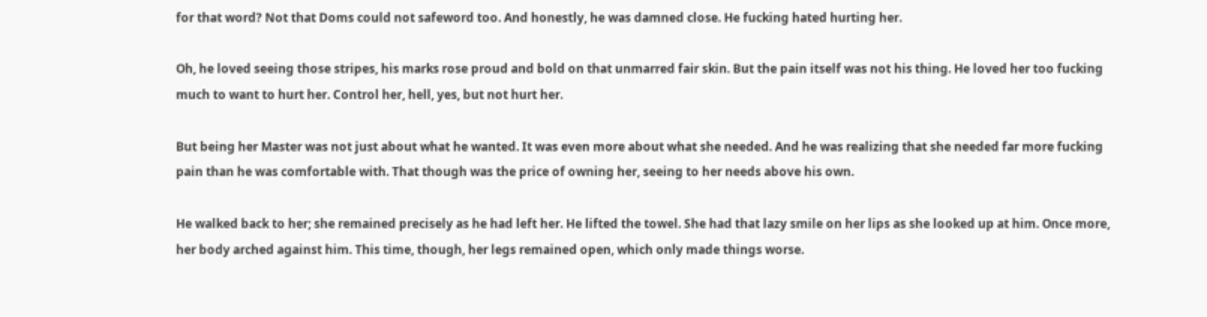for that word? Not that Doms could not safeword too. And honestly, he was damned close. He fucking hated hurting her.

Oh, he loved seeing those stripes, his marks rose proud and bold on that unmarred fair skin. But the pain itself was not his thing. He loved her too fucking much to want to hurt her. Control her, hell, yes, but not hurt her.

But being her Master was not just about what he wanted. It was even more about what she needed. And he was realizing that she needed far more fucking pain than he was comfortable with. That though was the price of owning her, seeing to her needs above his own.

He walked back to her; she remained precisely as he had left her. He lifted the towel. She had that lazy smile on her lips as she looked up at him. Once more, her body arched against him. This time, though, her legs remained open, which only made things worse.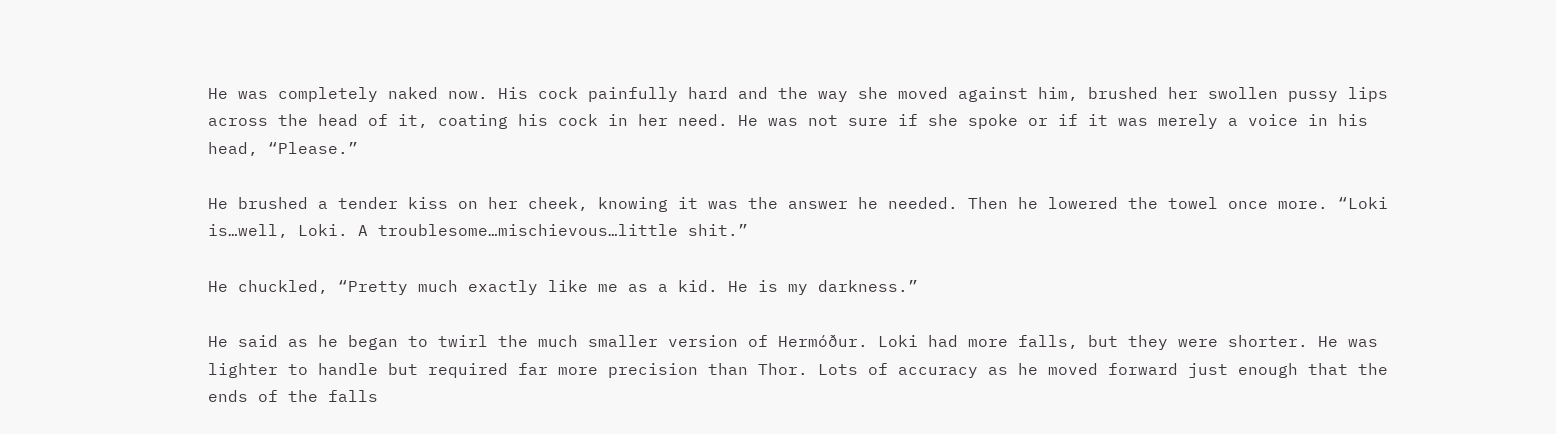He was completely naked now. His cock painfully hard and the way she moved against him, brushed her swollen pussy lips across the head of it, coating his cock in her need. He was not sure if she spoke or if it was merely a voice in his head, “Please.”

He brushed a tender kiss on her cheek, knowing it was the answer he needed. Then he lowered the towel once more. “Loki is…well, Loki. A troublesome…mischievous…little shit.”

He chuckled, “Pretty much exactly like me as a kid. He is my darkness.”

He said as he began to twirl the much smaller version of Hermóður. Loki had more falls, but they were shorter. He was lighter to handle but required far more precision than Thor. Lots of accuracy as he moved forward just enough that the ends of the falls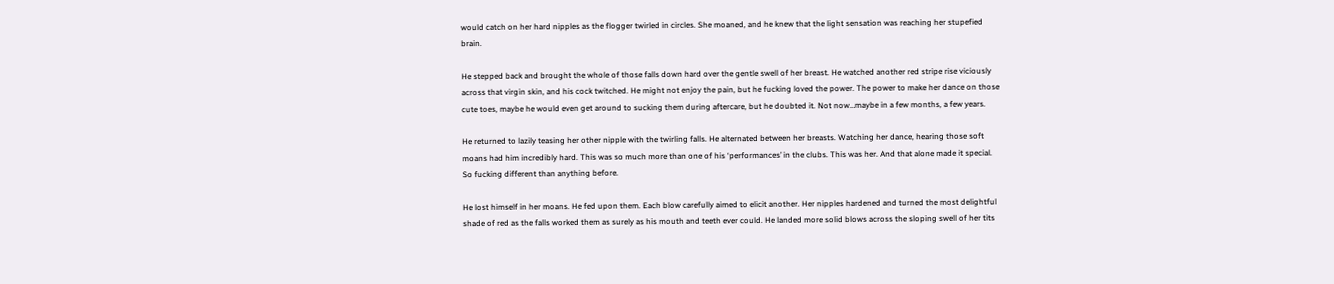would catch on her hard nipples as the flogger twirled in circles. She moaned, and he knew that the light sensation was reaching her stupefied brain.

He stepped back and brought the whole of those falls down hard over the gentle swell of her breast. He watched another red stripe rise viciously across that virgin skin, and his cock twitched. He might not enjoy the pain, but he fucking loved the power. The power to make her dance on those cute toes, maybe he would even get around to sucking them during aftercare, but he doubted it. Not now…maybe in a few months, a few years.

He returned to lazily teasing her other nipple with the twirling falls. He alternated between her breasts. Watching her dance, hearing those soft moans had him incredibly hard. This was so much more than one of his ‘performances’ in the clubs. This was her. And that alone made it special. So fucking different than anything before.

He lost himself in her moans. He fed upon them. Each blow carefully aimed to elicit another. Her nipples hardened and turned the most delightful shade of red as the falls worked them as surely as his mouth and teeth ever could. He landed more solid blows across the sloping swell of her tits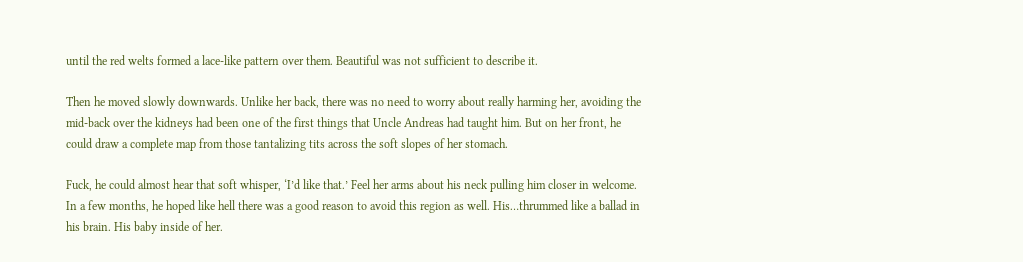until the red welts formed a lace-like pattern over them. Beautiful was not sufficient to describe it.

Then he moved slowly downwards. Unlike her back, there was no need to worry about really harming her, avoiding the mid-back over the kidneys had been one of the first things that Uncle Andreas had taught him. But on her front, he could draw a complete map from those tantalizing tits across the soft slopes of her stomach.

Fuck, he could almost hear that soft whisper, ‘I’d like that.’ Feel her arms about his neck pulling him closer in welcome. In a few months, he hoped like hell there was a good reason to avoid this region as well. His…thrummed like a ballad in his brain. His baby inside of her.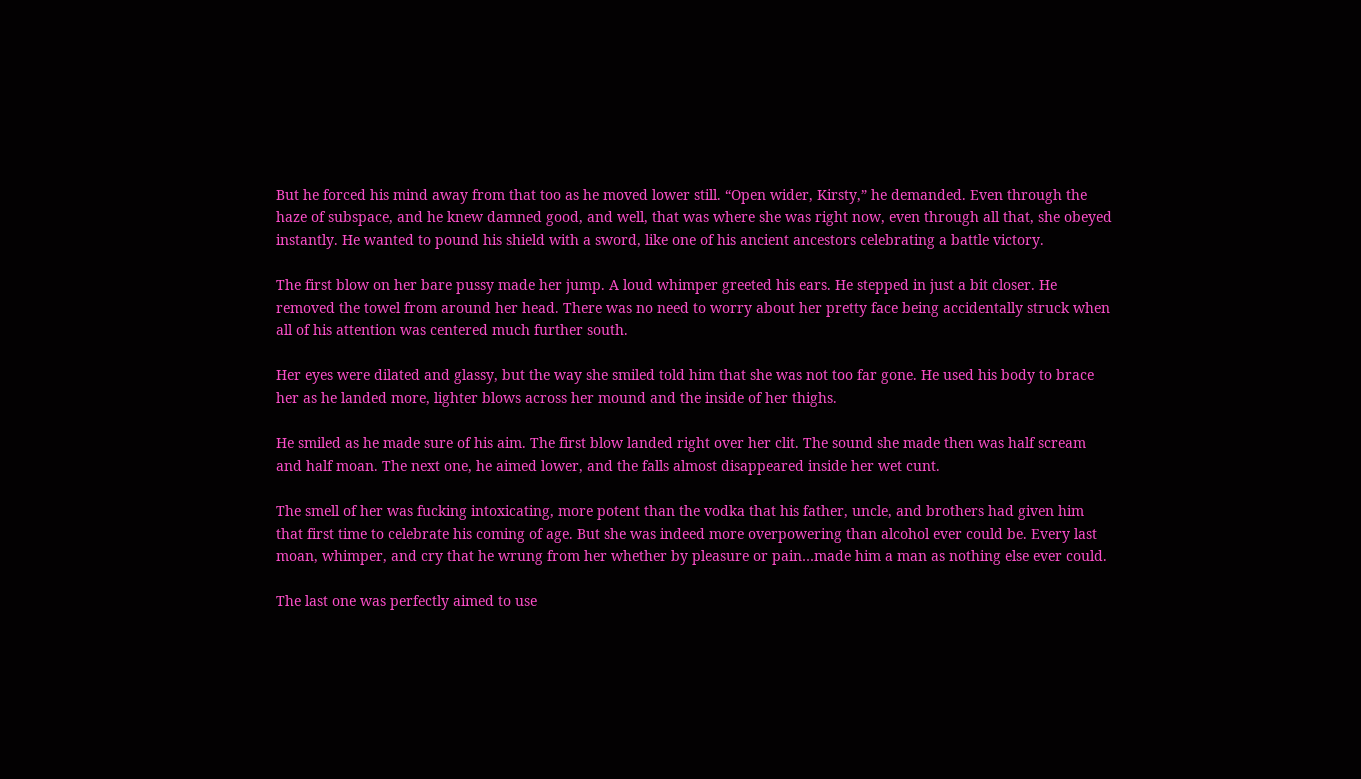But he forced his mind away from that too as he moved lower still. “Open wider, Kirsty,” he demanded. Even through the haze of subspace, and he knew damned good, and well, that was where she was right now, even through all that, she obeyed instantly. He wanted to pound his shield with a sword, like one of his ancient ancestors celebrating a battle victory.

The first blow on her bare pussy made her jump. A loud whimper greeted his ears. He stepped in just a bit closer. He removed the towel from around her head. There was no need to worry about her pretty face being accidentally struck when all of his attention was centered much further south.

Her eyes were dilated and glassy, but the way she smiled told him that she was not too far gone. He used his body to brace her as he landed more, lighter blows across her mound and the inside of her thighs.

He smiled as he made sure of his aim. The first blow landed right over her clit. The sound she made then was half scream and half moan. The next one, he aimed lower, and the falls almost disappeared inside her wet cunt.

The smell of her was fucking intoxicating, more potent than the vodka that his father, uncle, and brothers had given him that first time to celebrate his coming of age. But she was indeed more overpowering than alcohol ever could be. Every last moan, whimper, and cry that he wrung from her whether by pleasure or pain…made him a man as nothing else ever could.

The last one was perfectly aimed to use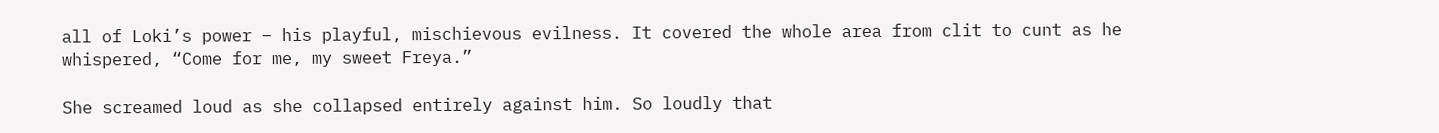all of Loki’s power – his playful, mischievous evilness. It covered the whole area from clit to cunt as he whispered, “Come for me, my sweet Freya.”

She screamed loud as she collapsed entirely against him. So loudly that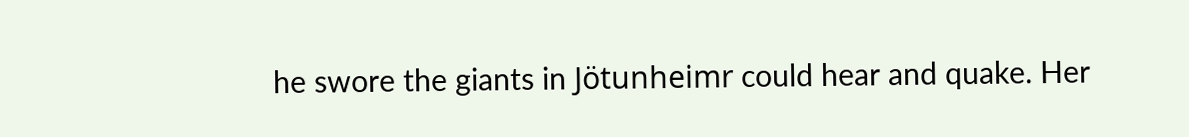he swore the giants in Jötunheimr could hear and quake. Her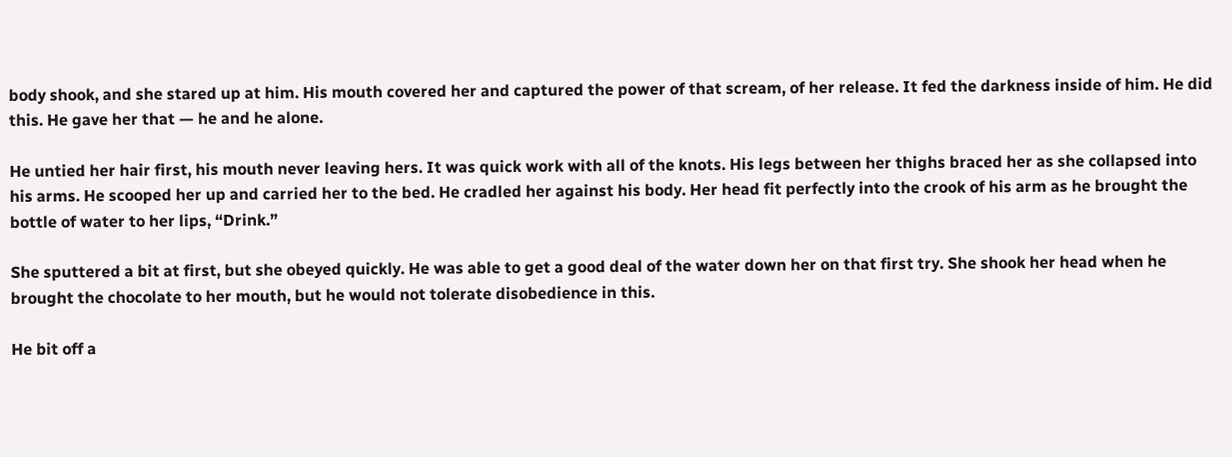body shook, and she stared up at him. His mouth covered her and captured the power of that scream, of her release. It fed the darkness inside of him. He did this. He gave her that — he and he alone.

He untied her hair first, his mouth never leaving hers. It was quick work with all of the knots. His legs between her thighs braced her as she collapsed into his arms. He scooped her up and carried her to the bed. He cradled her against his body. Her head fit perfectly into the crook of his arm as he brought the bottle of water to her lips, “Drink.”

She sputtered a bit at first, but she obeyed quickly. He was able to get a good deal of the water down her on that first try. She shook her head when he brought the chocolate to her mouth, but he would not tolerate disobedience in this.

He bit off a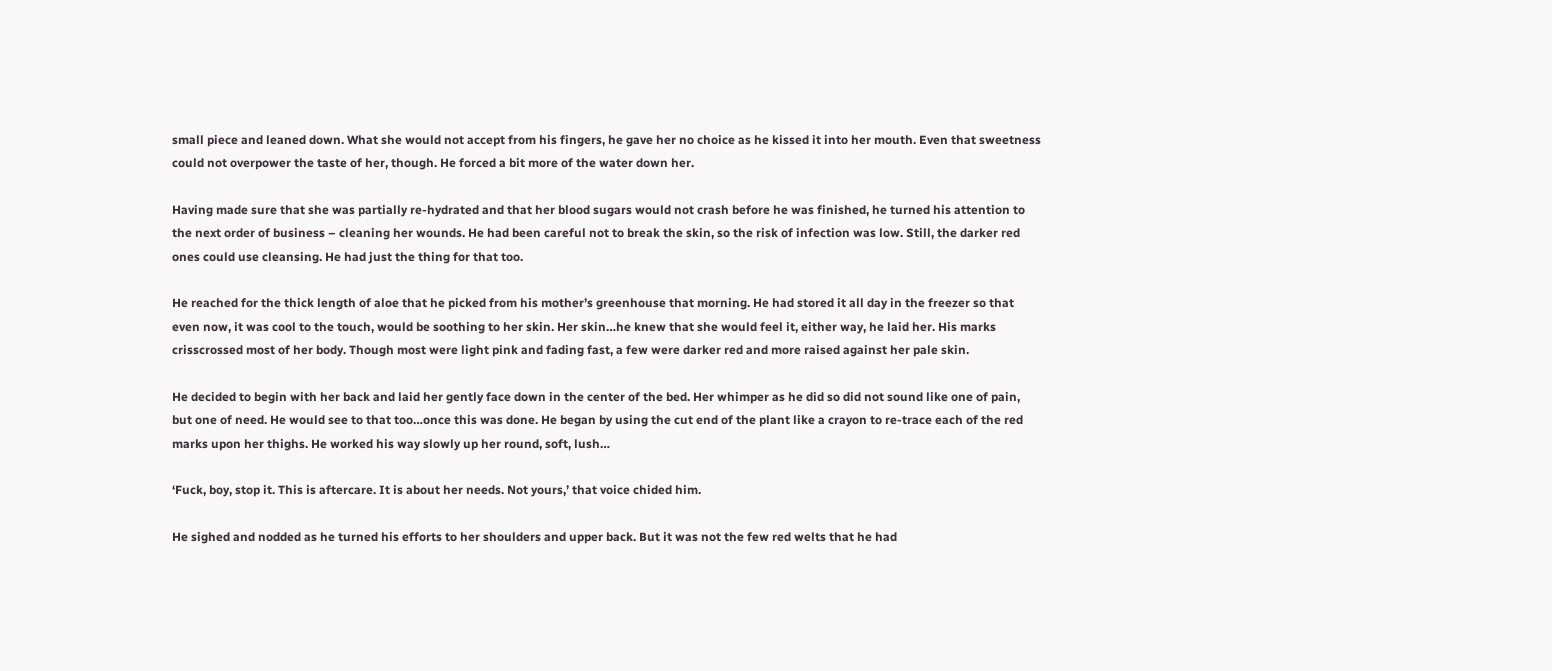small piece and leaned down. What she would not accept from his fingers, he gave her no choice as he kissed it into her mouth. Even that sweetness could not overpower the taste of her, though. He forced a bit more of the water down her.

Having made sure that she was partially re-hydrated and that her blood sugars would not crash before he was finished, he turned his attention to the next order of business – cleaning her wounds. He had been careful not to break the skin, so the risk of infection was low. Still, the darker red ones could use cleansing. He had just the thing for that too.

He reached for the thick length of aloe that he picked from his mother’s greenhouse that morning. He had stored it all day in the freezer so that even now, it was cool to the touch, would be soothing to her skin. Her skin…he knew that she would feel it, either way, he laid her. His marks crisscrossed most of her body. Though most were light pink and fading fast, a few were darker red and more raised against her pale skin.

He decided to begin with her back and laid her gently face down in the center of the bed. Her whimper as he did so did not sound like one of pain, but one of need. He would see to that too…once this was done. He began by using the cut end of the plant like a crayon to re-trace each of the red marks upon her thighs. He worked his way slowly up her round, soft, lush…

‘Fuck, boy, stop it. This is aftercare. It is about her needs. Not yours,’ that voice chided him.

He sighed and nodded as he turned his efforts to her shoulders and upper back. But it was not the few red welts that he had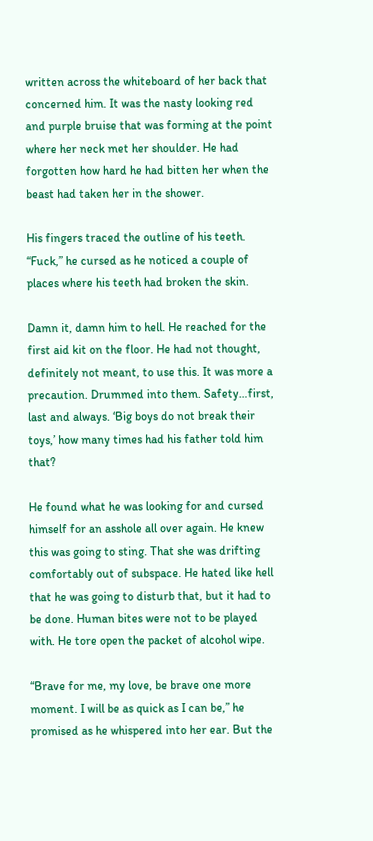written across the whiteboard of her back that concerned him. It was the nasty looking red and purple bruise that was forming at the point where her neck met her shoulder. He had forgotten how hard he had bitten her when the beast had taken her in the shower.

His fingers traced the outline of his teeth. “Fuck,” he cursed as he noticed a couple of places where his teeth had broken the skin.

Damn it, damn him to hell. He reached for the first aid kit on the floor. He had not thought, definitely not meant, to use this. It was more a precaution. Drummed into them. Safety…first, last and always. ‘Big boys do not break their toys,’ how many times had his father told him that?

He found what he was looking for and cursed himself for an asshole all over again. He knew this was going to sting. That she was drifting comfortably out of subspace. He hated like hell that he was going to disturb that, but it had to be done. Human bites were not to be played with. He tore open the packet of alcohol wipe.

“Brave for me, my love, be brave one more moment. I will be as quick as I can be,” he promised as he whispered into her ear. But the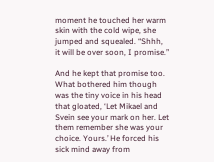moment he touched her warm skin with the cold wipe, she jumped and squealed. “Shhh, it will be over soon, I promise.”

And he kept that promise too. What bothered him though was the tiny voice in his head that gloated, ‘Let Mikael and Svein see your mark on her. Let them remember she was your choice. Yours.’ He forced his sick mind away from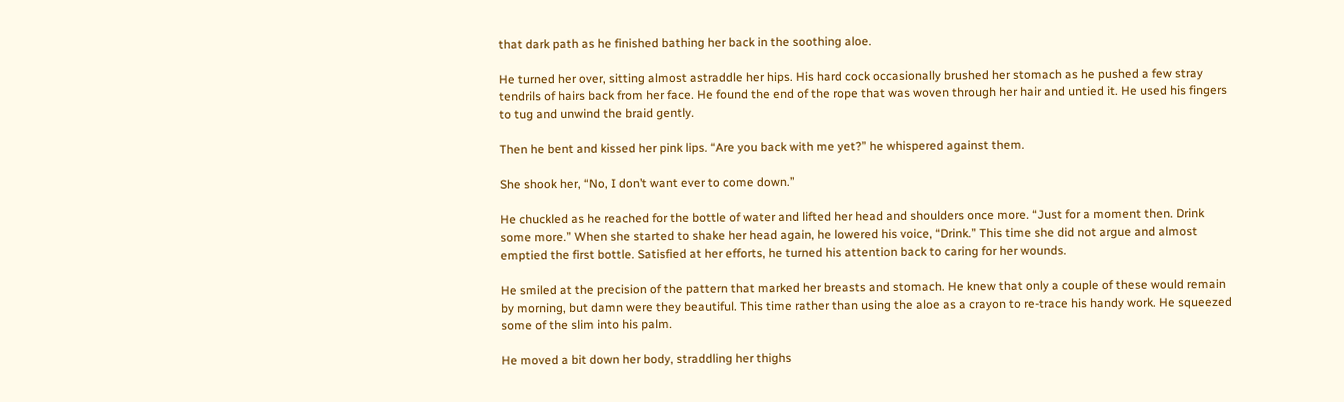that dark path as he finished bathing her back in the soothing aloe.

He turned her over, sitting almost astraddle her hips. His hard cock occasionally brushed her stomach as he pushed a few stray tendrils of hairs back from her face. He found the end of the rope that was woven through her hair and untied it. He used his fingers to tug and unwind the braid gently.

Then he bent and kissed her pink lips. “Are you back with me yet?” he whispered against them.

She shook her, “No, I don’t want ever to come down.”

He chuckled as he reached for the bottle of water and lifted her head and shoulders once more. “Just for a moment then. Drink some more.” When she started to shake her head again, he lowered his voice, “Drink.” This time she did not argue and almost emptied the first bottle. Satisfied at her efforts, he turned his attention back to caring for her wounds.

He smiled at the precision of the pattern that marked her breasts and stomach. He knew that only a couple of these would remain by morning, but damn were they beautiful. This time rather than using the aloe as a crayon to re-trace his handy work. He squeezed some of the slim into his palm.

He moved a bit down her body, straddling her thighs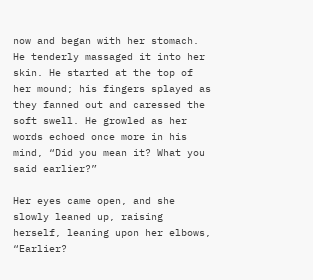now and began with her stomach. He tenderly massaged it into her skin. He started at the top of her mound; his fingers splayed as they fanned out and caressed the soft swell. He growled as her words echoed once more in his mind, “Did you mean it? What you said earlier?”

Her eyes came open, and she slowly leaned up, raising herself, leaning upon her elbows, “Earlier?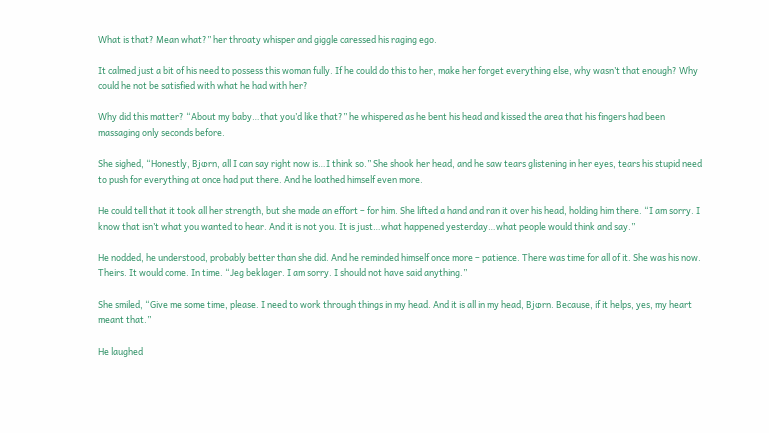What is that? Mean what?” her throaty whisper and giggle caressed his raging ego.

It calmed just a bit of his need to possess this woman fully. If he could do this to her, make her forget everything else, why wasn’t that enough? Why could he not be satisfied with what he had with her?

Why did this matter? “About my baby…that you’d like that?” he whispered as he bent his head and kissed the area that his fingers had been massaging only seconds before.

She sighed, “Honestly, Bjⱷrn, all I can say right now is…I think so.” She shook her head, and he saw tears glistening in her eyes, tears his stupid need to push for everything at once had put there. And he loathed himself even more.

He could tell that it took all her strength, but she made an effort – for him. She lifted a hand and ran it over his head, holding him there. “I am sorry. I know that isn’t what you wanted to hear. And it is not you. It is just…what happened yesterday…what people would think and say.”

He nodded, he understood, probably better than she did. And he reminded himself once more – patience. There was time for all of it. She was his now. Theirs. It would come. In time. “Jeg beklager. I am sorry. I should not have said anything.”

She smiled, “Give me some time, please. I need to work through things in my head. And it is all in my head, Bjⱷrn. Because, if it helps, yes, my heart meant that.”

He laughed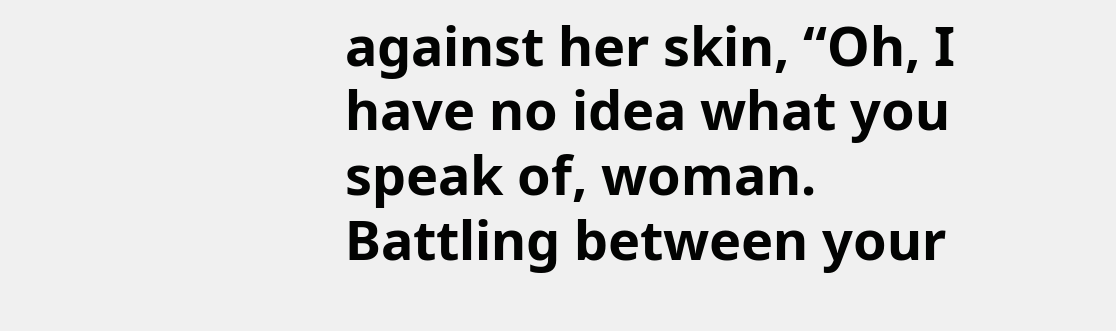against her skin, “Oh, I have no idea what you speak of, woman. Battling between your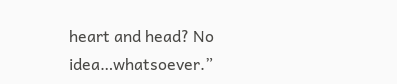heart and head? No idea…whatsoever.”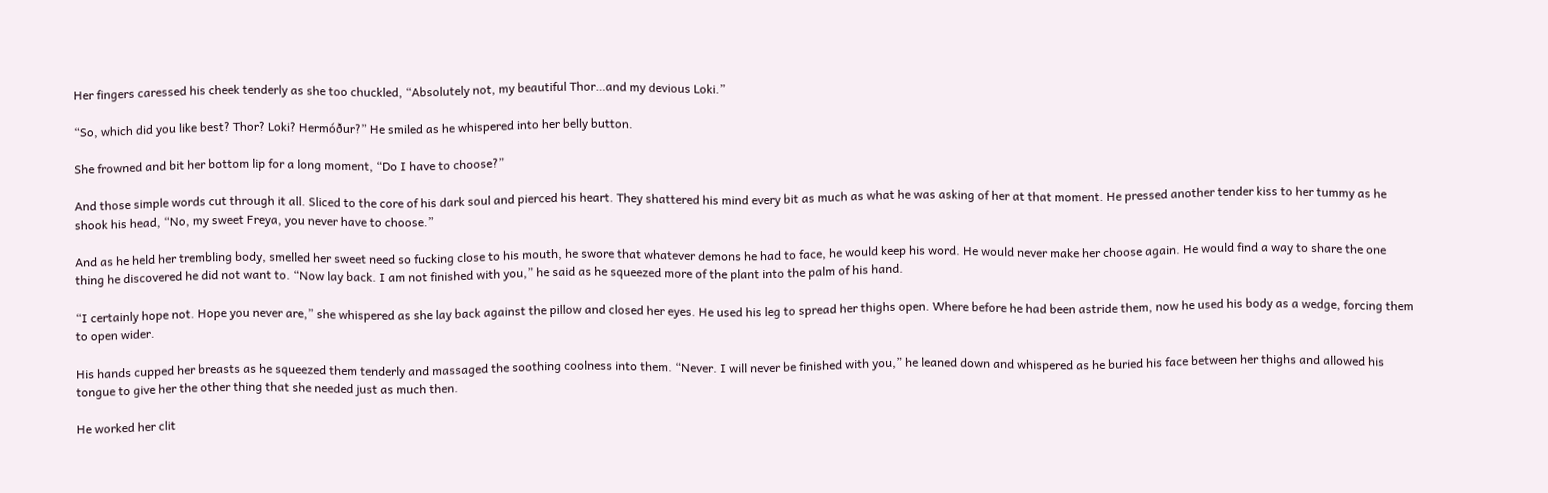Her fingers caressed his cheek tenderly as she too chuckled, “Absolutely not, my beautiful Thor…and my devious Loki.”

“So, which did you like best? Thor? Loki? Hermóður?” He smiled as he whispered into her belly button.

She frowned and bit her bottom lip for a long moment, “Do I have to choose?”

And those simple words cut through it all. Sliced to the core of his dark soul and pierced his heart. They shattered his mind every bit as much as what he was asking of her at that moment. He pressed another tender kiss to her tummy as he shook his head, “No, my sweet Freya, you never have to choose.”

And as he held her trembling body, smelled her sweet need so fucking close to his mouth, he swore that whatever demons he had to face, he would keep his word. He would never make her choose again. He would find a way to share the one thing he discovered he did not want to. “Now lay back. I am not finished with you,” he said as he squeezed more of the plant into the palm of his hand.

“I certainly hope not. Hope you never are,” she whispered as she lay back against the pillow and closed her eyes. He used his leg to spread her thighs open. Where before he had been astride them, now he used his body as a wedge, forcing them to open wider.

His hands cupped her breasts as he squeezed them tenderly and massaged the soothing coolness into them. “Never. I will never be finished with you,” he leaned down and whispered as he buried his face between her thighs and allowed his tongue to give her the other thing that she needed just as much then.

He worked her clit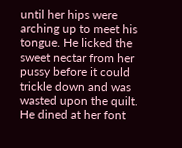until her hips were arching up to meet his tongue. He licked the sweet nectar from her pussy before it could trickle down and was wasted upon the quilt. He dined at her font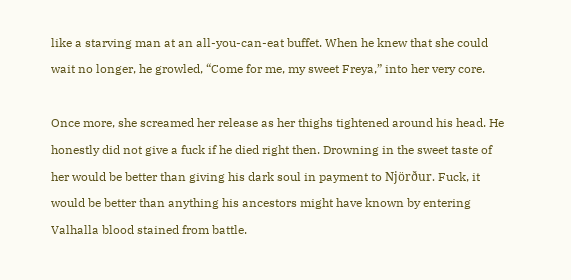like a starving man at an all-you-can-eat buffet. When he knew that she could wait no longer, he growled, “Come for me, my sweet Freya,” into her very core.

Once more, she screamed her release as her thighs tightened around his head. He honestly did not give a fuck if he died right then. Drowning in the sweet taste of her would be better than giving his dark soul in payment to Njörður. Fuck, it would be better than anything his ancestors might have known by entering Valhalla blood stained from battle.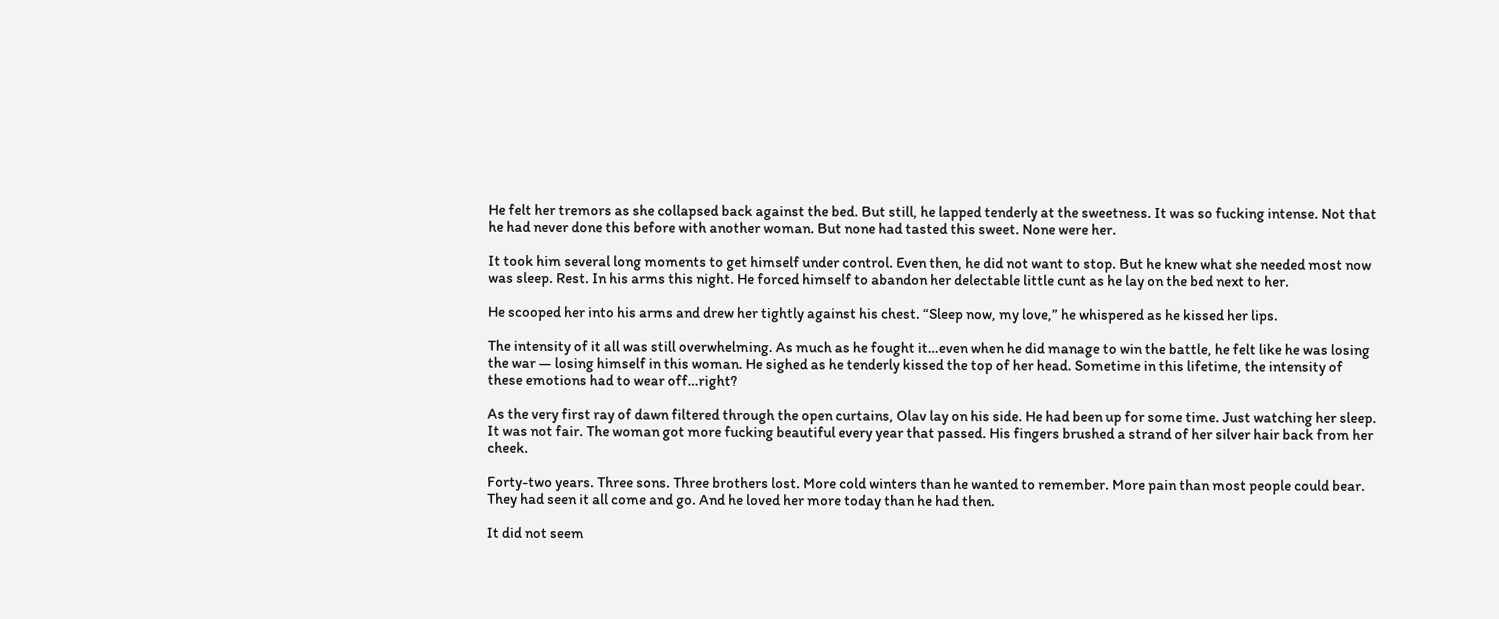He felt her tremors as she collapsed back against the bed. But still, he lapped tenderly at the sweetness. It was so fucking intense. Not that he had never done this before with another woman. But none had tasted this sweet. None were her.

It took him several long moments to get himself under control. Even then, he did not want to stop. But he knew what she needed most now was sleep. Rest. In his arms this night. He forced himself to abandon her delectable little cunt as he lay on the bed next to her.

He scooped her into his arms and drew her tightly against his chest. “Sleep now, my love,” he whispered as he kissed her lips.

The intensity of it all was still overwhelming. As much as he fought it…even when he did manage to win the battle, he felt like he was losing the war — losing himself in this woman. He sighed as he tenderly kissed the top of her head. Sometime in this lifetime, the intensity of these emotions had to wear off…right?

As the very first ray of dawn filtered through the open curtains, Olav lay on his side. He had been up for some time. Just watching her sleep. It was not fair. The woman got more fucking beautiful every year that passed. His fingers brushed a strand of her silver hair back from her cheek.

Forty-two years. Three sons. Three brothers lost. More cold winters than he wanted to remember. More pain than most people could bear. They had seen it all come and go. And he loved her more today than he had then.

It did not seem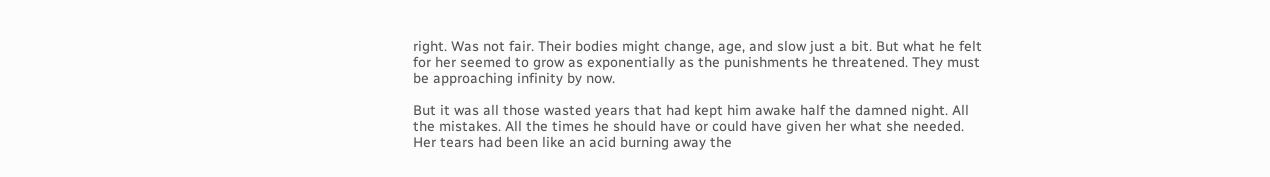right. Was not fair. Their bodies might change, age, and slow just a bit. But what he felt for her seemed to grow as exponentially as the punishments he threatened. They must be approaching infinity by now.

But it was all those wasted years that had kept him awake half the damned night. All the mistakes. All the times he should have or could have given her what she needed. Her tears had been like an acid burning away the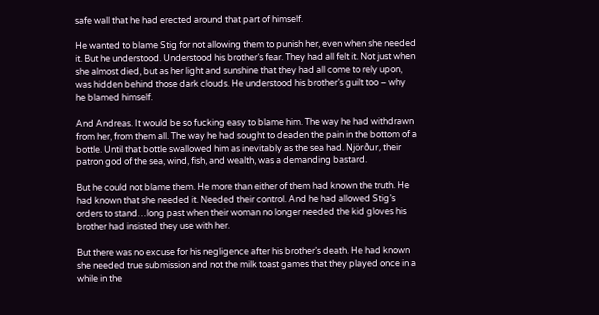safe wall that he had erected around that part of himself.

He wanted to blame Stig for not allowing them to punish her, even when she needed it. But he understood. Understood his brother’s fear. They had all felt it. Not just when she almost died, but as her light and sunshine that they had all come to rely upon, was hidden behind those dark clouds. He understood his brother’s guilt too – why he blamed himself.

And Andreas. It would be so fucking easy to blame him. The way he had withdrawn from her, from them all. The way he had sought to deaden the pain in the bottom of a bottle. Until that bottle swallowed him as inevitably as the sea had. Njörður, their patron god of the sea, wind, fish, and wealth, was a demanding bastard.

But he could not blame them. He more than either of them had known the truth. He had known that she needed it. Needed their control. And he had allowed Stig’s orders to stand…long past when their woman no longer needed the kid gloves his brother had insisted they use with her.

But there was no excuse for his negligence after his brother’s death. He had known she needed true submission and not the milk toast games that they played once in a while in the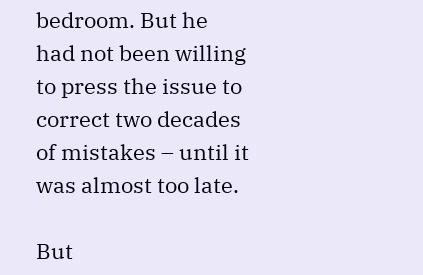bedroom. But he had not been willing to press the issue to correct two decades of mistakes – until it was almost too late.

But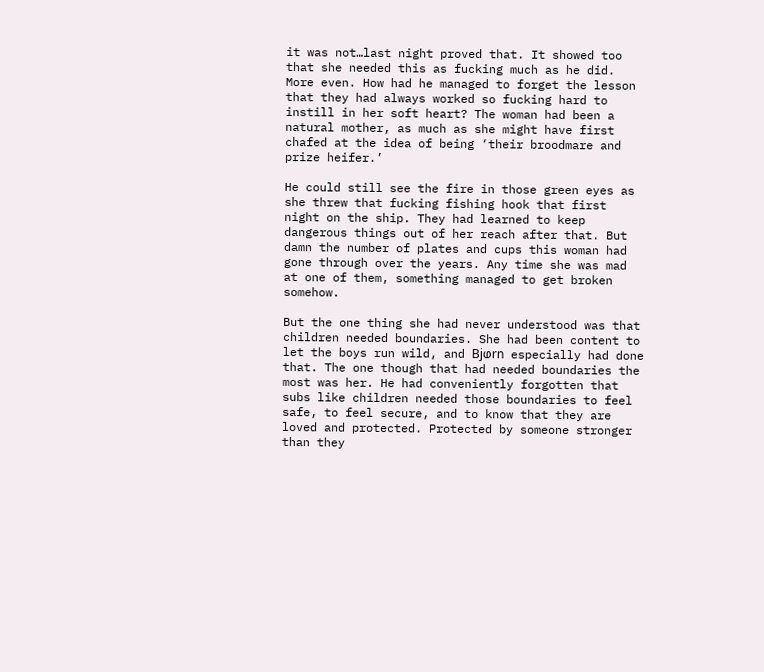it was not…last night proved that. It showed too that she needed this as fucking much as he did. More even. How had he managed to forget the lesson that they had always worked so fucking hard to instill in her soft heart? The woman had been a natural mother, as much as she might have first chafed at the idea of being ‘their broodmare and prize heifer.’

He could still see the fire in those green eyes as she threw that fucking fishing hook that first night on the ship. They had learned to keep dangerous things out of her reach after that. But damn the number of plates and cups this woman had gone through over the years. Any time she was mad at one of them, something managed to get broken somehow.

But the one thing she had never understood was that children needed boundaries. She had been content to let the boys run wild, and Bjⱷrn especially had done that. The one though that had needed boundaries the most was her. He had conveniently forgotten that subs like children needed those boundaries to feel safe, to feel secure, and to know that they are loved and protected. Protected by someone stronger than they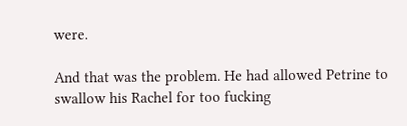were.

And that was the problem. He had allowed Petrine to swallow his Rachel for too fucking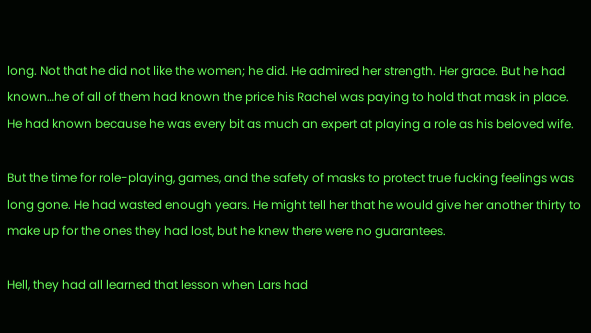long. Not that he did not like the women; he did. He admired her strength. Her grace. But he had known…he of all of them had known the price his Rachel was paying to hold that mask in place. He had known because he was every bit as much an expert at playing a role as his beloved wife.

But the time for role-playing, games, and the safety of masks to protect true fucking feelings was long gone. He had wasted enough years. He might tell her that he would give her another thirty to make up for the ones they had lost, but he knew there were no guarantees.

Hell, they had all learned that lesson when Lars had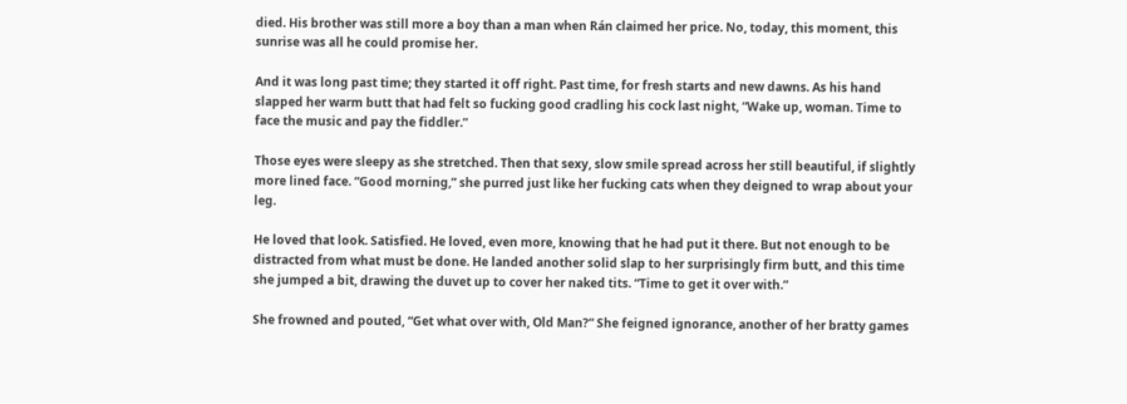died. His brother was still more a boy than a man when Rán claimed her price. No, today, this moment, this sunrise was all he could promise her.

And it was long past time; they started it off right. Past time, for fresh starts and new dawns. As his hand slapped her warm butt that had felt so fucking good cradling his cock last night, “Wake up, woman. Time to face the music and pay the fiddler.”

Those eyes were sleepy as she stretched. Then that sexy, slow smile spread across her still beautiful, if slightly more lined face. “Good morning,” she purred just like her fucking cats when they deigned to wrap about your leg.

He loved that look. Satisfied. He loved, even more, knowing that he had put it there. But not enough to be distracted from what must be done. He landed another solid slap to her surprisingly firm butt, and this time she jumped a bit, drawing the duvet up to cover her naked tits. “Time to get it over with.”

She frowned and pouted, “Get what over with, Old Man?” She feigned ignorance, another of her bratty games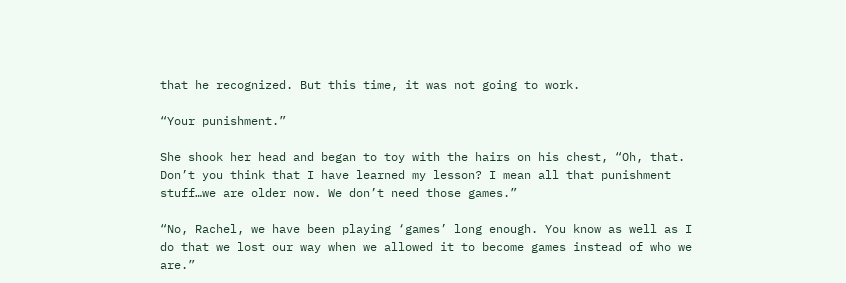that he recognized. But this time, it was not going to work.

“Your punishment.”

She shook her head and began to toy with the hairs on his chest, “Oh, that. Don’t you think that I have learned my lesson? I mean all that punishment stuff…we are older now. We don’t need those games.”

“No, Rachel, we have been playing ‘games’ long enough. You know as well as I do that we lost our way when we allowed it to become games instead of who we are.”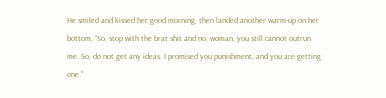He smiled and kissed her good morning, then landed another warm-up on her bottom, “So, stop with the brat shit and no, woman, you still cannot outrun me. So, do not get any ideas. I promised you punishment, and you are getting one.”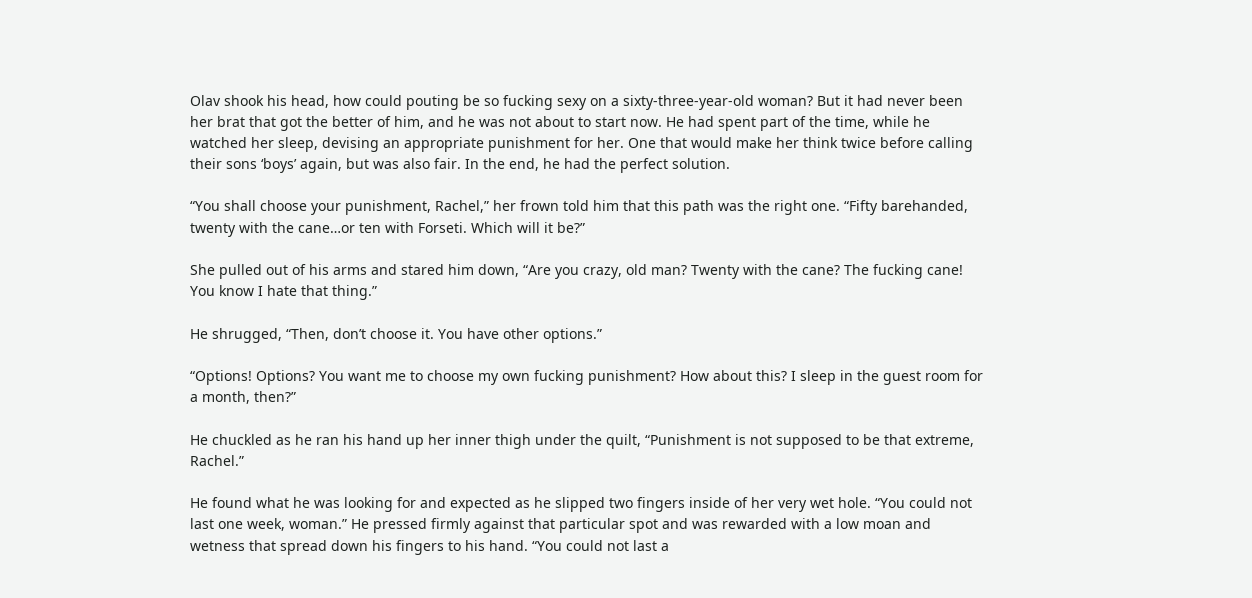Olav shook his head, how could pouting be so fucking sexy on a sixty-three-year-old woman? But it had never been her brat that got the better of him, and he was not about to start now. He had spent part of the time, while he watched her sleep, devising an appropriate punishment for her. One that would make her think twice before calling their sons ‘boys’ again, but was also fair. In the end, he had the perfect solution.

“You shall choose your punishment, Rachel,” her frown told him that this path was the right one. “Fifty barehanded, twenty with the cane…or ten with Forseti. Which will it be?”

She pulled out of his arms and stared him down, “Are you crazy, old man? Twenty with the cane? The fucking cane! You know I hate that thing.”

He shrugged, “Then, don’t choose it. You have other options.”

“Options! Options? You want me to choose my own fucking punishment? How about this? I sleep in the guest room for a month, then?”

He chuckled as he ran his hand up her inner thigh under the quilt, “Punishment is not supposed to be that extreme, Rachel.”

He found what he was looking for and expected as he slipped two fingers inside of her very wet hole. “You could not last one week, woman.” He pressed firmly against that particular spot and was rewarded with a low moan and wetness that spread down his fingers to his hand. “You could not last a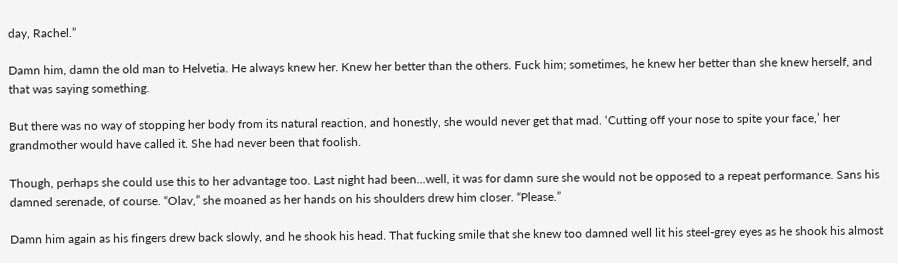day, Rachel.”

Damn him, damn the old man to Helvetia. He always knew her. Knew her better than the others. Fuck him; sometimes, he knew her better than she knew herself, and that was saying something.

But there was no way of stopping her body from its natural reaction, and honestly, she would never get that mad. ‘Cutting off your nose to spite your face,’ her grandmother would have called it. She had never been that foolish.

Though, perhaps she could use this to her advantage too. Last night had been…well, it was for damn sure she would not be opposed to a repeat performance. Sans his damned serenade, of course. “Olav,” she moaned as her hands on his shoulders drew him closer. “Please.”

Damn him again as his fingers drew back slowly, and he shook his head. That fucking smile that she knew too damned well lit his steel-grey eyes as he shook his almost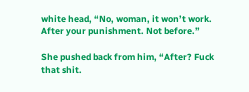white head, “No, woman, it won’t work. After your punishment. Not before.”

She pushed back from him, “After? Fuck that shit.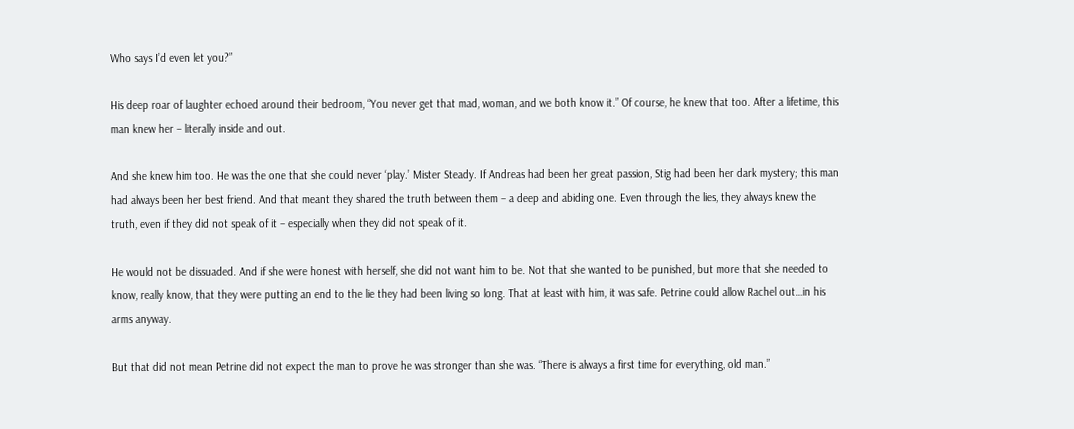Who says I’d even let you?”

His deep roar of laughter echoed around their bedroom, “You never get that mad, woman, and we both know it.” Of course, he knew that too. After a lifetime, this man knew her – literally inside and out.

And she knew him too. He was the one that she could never ‘play.’ Mister Steady. If Andreas had been her great passion, Stig had been her dark mystery; this man had always been her best friend. And that meant they shared the truth between them – a deep and abiding one. Even through the lies, they always knew the truth, even if they did not speak of it – especially when they did not speak of it.

He would not be dissuaded. And if she were honest with herself, she did not want him to be. Not that she wanted to be punished, but more that she needed to know, really know, that they were putting an end to the lie they had been living so long. That at least with him, it was safe. Petrine could allow Rachel out…in his arms anyway.

But that did not mean Petrine did not expect the man to prove he was stronger than she was. “There is always a first time for everything, old man.”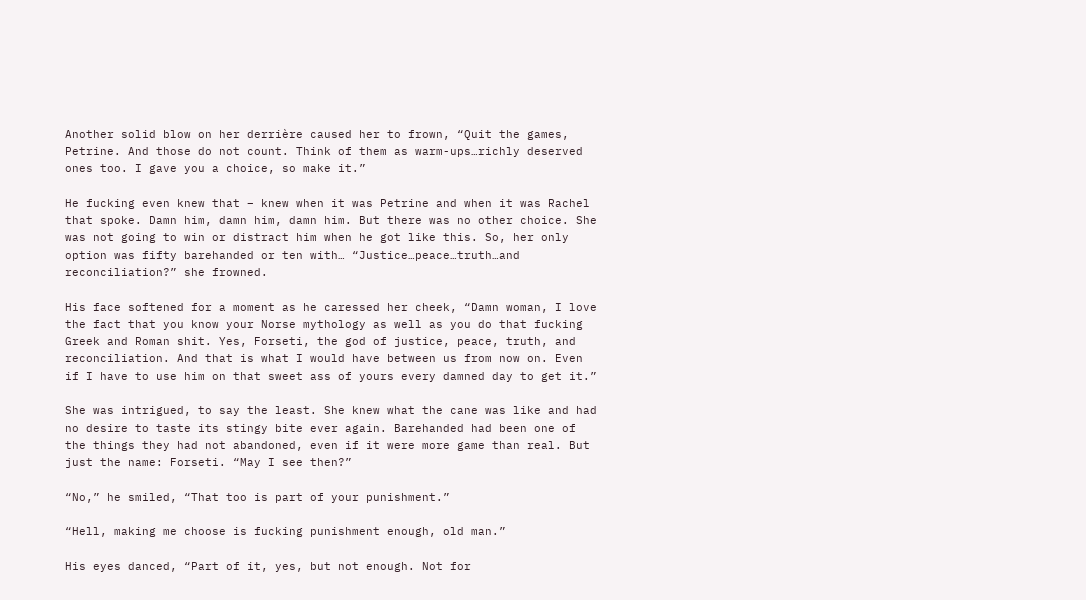Another solid blow on her derrière caused her to frown, “Quit the games, Petrine. And those do not count. Think of them as warm-ups…richly deserved ones too. I gave you a choice, so make it.”

He fucking even knew that – knew when it was Petrine and when it was Rachel that spoke. Damn him, damn him, damn him. But there was no other choice. She was not going to win or distract him when he got like this. So, her only option was fifty barehanded or ten with… “Justice…peace…truth…and reconciliation?” she frowned.

His face softened for a moment as he caressed her cheek, “Damn woman, I love the fact that you know your Norse mythology as well as you do that fucking Greek and Roman shit. Yes, Forseti, the god of justice, peace, truth, and reconciliation. And that is what I would have between us from now on. Even if I have to use him on that sweet ass of yours every damned day to get it.”

She was intrigued, to say the least. She knew what the cane was like and had no desire to taste its stingy bite ever again. Barehanded had been one of the things they had not abandoned, even if it were more game than real. But just the name: Forseti. “May I see then?”

“No,” he smiled, “That too is part of your punishment.”

“Hell, making me choose is fucking punishment enough, old man.”

His eyes danced, “Part of it, yes, but not enough. Not for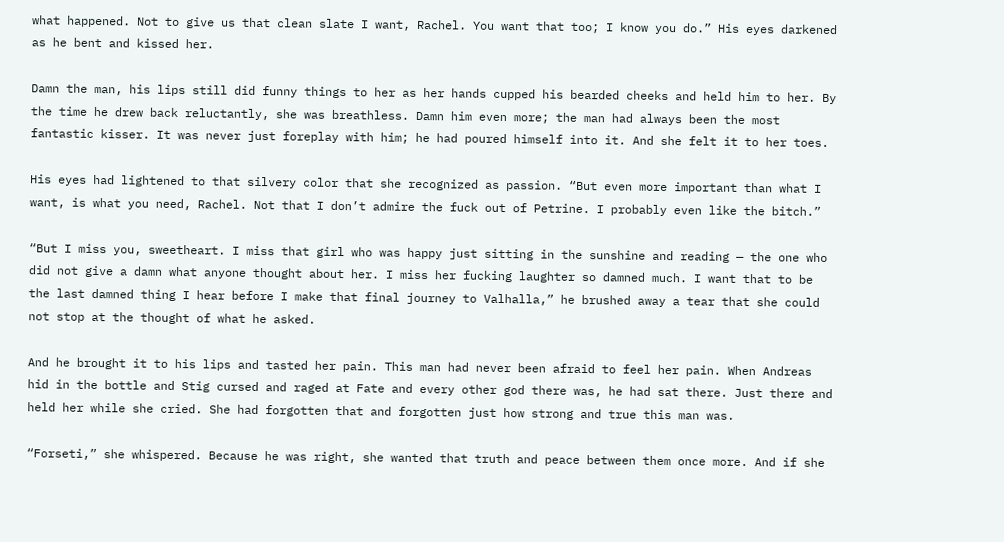what happened. Not to give us that clean slate I want, Rachel. You want that too; I know you do.” His eyes darkened as he bent and kissed her.

Damn the man, his lips still did funny things to her as her hands cupped his bearded cheeks and held him to her. By the time he drew back reluctantly, she was breathless. Damn him even more; the man had always been the most fantastic kisser. It was never just foreplay with him; he had poured himself into it. And she felt it to her toes.

His eyes had lightened to that silvery color that she recognized as passion. “But even more important than what I want, is what you need, Rachel. Not that I don’t admire the fuck out of Petrine. I probably even like the bitch.”

“But I miss you, sweetheart. I miss that girl who was happy just sitting in the sunshine and reading — the one who did not give a damn what anyone thought about her. I miss her fucking laughter so damned much. I want that to be the last damned thing I hear before I make that final journey to Valhalla,” he brushed away a tear that she could not stop at the thought of what he asked.

And he brought it to his lips and tasted her pain. This man had never been afraid to feel her pain. When Andreas hid in the bottle and Stig cursed and raged at Fate and every other god there was, he had sat there. Just there and held her while she cried. She had forgotten that and forgotten just how strong and true this man was.

“Forseti,” she whispered. Because he was right, she wanted that truth and peace between them once more. And if she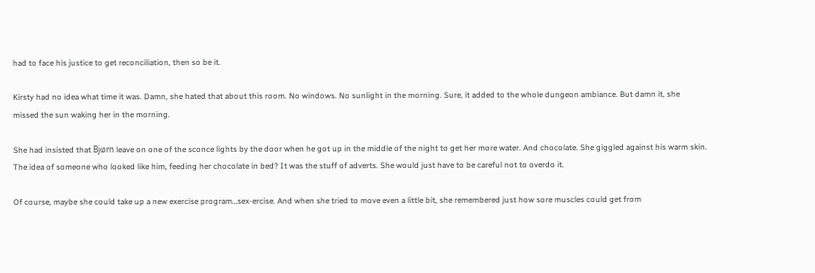had to face his justice to get reconciliation, then so be it.

Kirsty had no idea what time it was. Damn, she hated that about this room. No windows. No sunlight in the morning. Sure, it added to the whole dungeon ambiance. But damn it, she missed the sun waking her in the morning.

She had insisted that Bjⱷrn leave on one of the sconce lights by the door when he got up in the middle of the night to get her more water. And chocolate. She giggled against his warm skin. The idea of someone who looked like him, feeding her chocolate in bed? It was the stuff of adverts. She would just have to be careful not to overdo it.

Of course, maybe she could take up a new exercise program…sex-ercise. And when she tried to move even a little bit, she remembered just how sore muscles could get from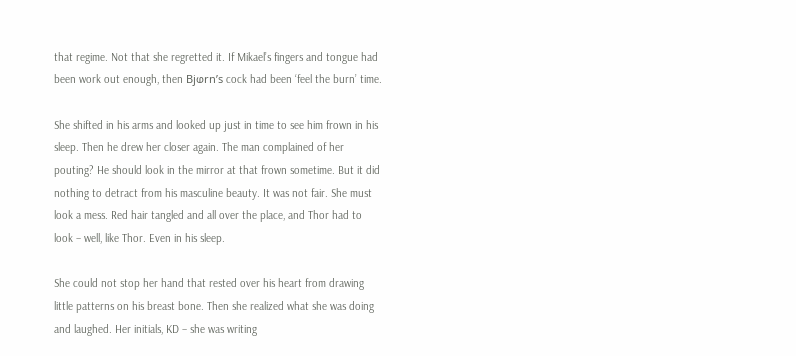that regime. Not that she regretted it. If Mikael’s fingers and tongue had been work out enough, then Bjⱷrn’s cock had been ‘feel the burn’ time.

She shifted in his arms and looked up just in time to see him frown in his sleep. Then he drew her closer again. The man complained of her pouting? He should look in the mirror at that frown sometime. But it did nothing to detract from his masculine beauty. It was not fair. She must look a mess. Red hair tangled and all over the place, and Thor had to look – well, like Thor. Even in his sleep.

She could not stop her hand that rested over his heart from drawing little patterns on his breast bone. Then she realized what she was doing and laughed. Her initials, KD – she was writing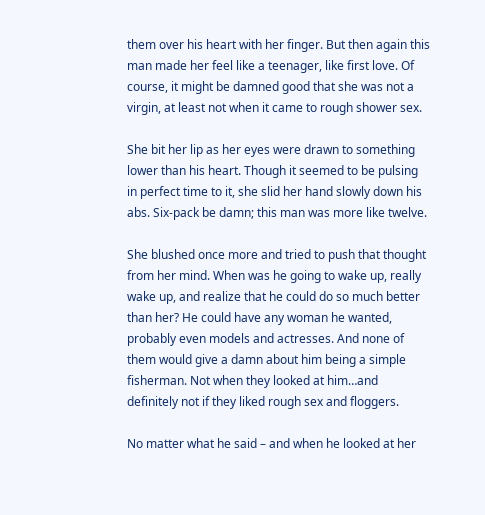them over his heart with her finger. But then again this man made her feel like a teenager, like first love. Of course, it might be damned good that she was not a virgin, at least not when it came to rough shower sex.

She bit her lip as her eyes were drawn to something lower than his heart. Though it seemed to be pulsing in perfect time to it, she slid her hand slowly down his abs. Six-pack be damn; this man was more like twelve.

She blushed once more and tried to push that thought from her mind. When was he going to wake up, really wake up, and realize that he could do so much better than her? He could have any woman he wanted, probably even models and actresses. And none of them would give a damn about him being a simple fisherman. Not when they looked at him…and definitely not if they liked rough sex and floggers.

No matter what he said – and when he looked at her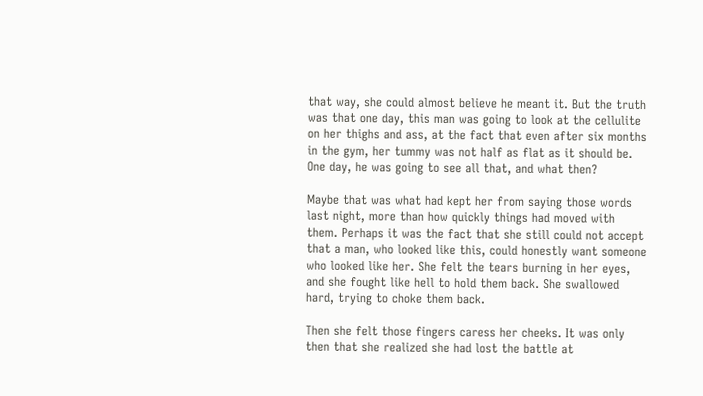that way, she could almost believe he meant it. But the truth was that one day, this man was going to look at the cellulite on her thighs and ass, at the fact that even after six months in the gym, her tummy was not half as flat as it should be. One day, he was going to see all that, and what then?

Maybe that was what had kept her from saying those words last night, more than how quickly things had moved with them. Perhaps it was the fact that she still could not accept that a man, who looked like this, could honestly want someone who looked like her. She felt the tears burning in her eyes, and she fought like hell to hold them back. She swallowed hard, trying to choke them back.

Then she felt those fingers caress her cheeks. It was only then that she realized she had lost the battle at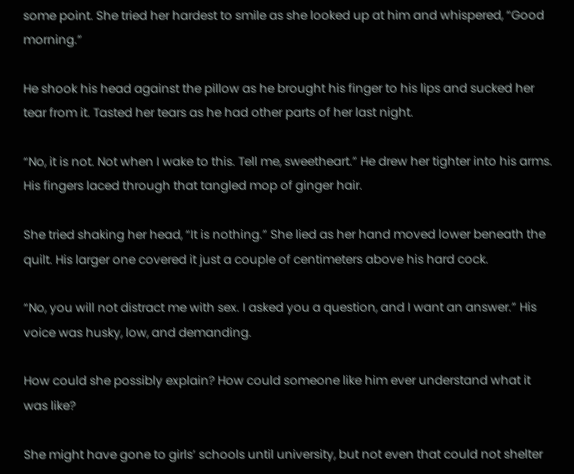some point. She tried her hardest to smile as she looked up at him and whispered, “Good morning.”

He shook his head against the pillow as he brought his finger to his lips and sucked her tear from it. Tasted her tears as he had other parts of her last night.

“No, it is not. Not when I wake to this. Tell me, sweetheart.” He drew her tighter into his arms. His fingers laced through that tangled mop of ginger hair.

She tried shaking her head, “It is nothing.” She lied as her hand moved lower beneath the quilt. His larger one covered it just a couple of centimeters above his hard cock.

“No, you will not distract me with sex. I asked you a question, and I want an answer.” His voice was husky, low, and demanding.

How could she possibly explain? How could someone like him ever understand what it was like?

She might have gone to girls’ schools until university, but not even that could not shelter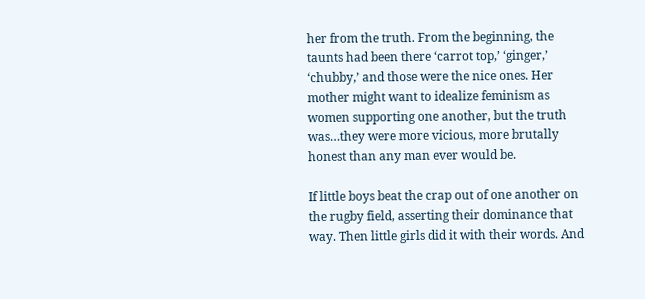her from the truth. From the beginning, the taunts had been there ‘carrot top,’ ‘ginger,’ ‘chubby,’ and those were the nice ones. Her mother might want to idealize feminism as women supporting one another, but the truth was…they were more vicious, more brutally honest than any man ever would be.

If little boys beat the crap out of one another on the rugby field, asserting their dominance that way. Then little girls did it with their words. And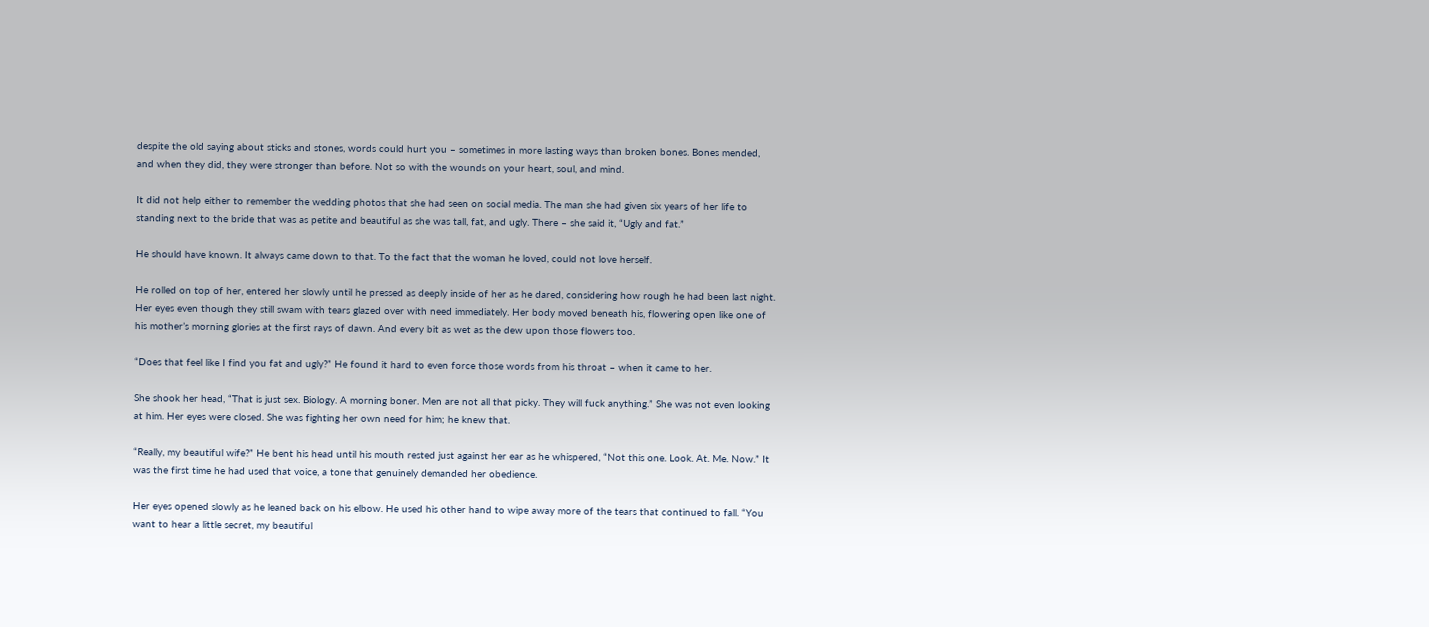despite the old saying about sticks and stones, words could hurt you – sometimes in more lasting ways than broken bones. Bones mended, and when they did, they were stronger than before. Not so with the wounds on your heart, soul, and mind.

It did not help either to remember the wedding photos that she had seen on social media. The man she had given six years of her life to standing next to the bride that was as petite and beautiful as she was tall, fat, and ugly. There – she said it, “Ugly and fat.”

He should have known. It always came down to that. To the fact that the woman he loved, could not love herself.

He rolled on top of her, entered her slowly until he pressed as deeply inside of her as he dared, considering how rough he had been last night. Her eyes even though they still swam with tears glazed over with need immediately. Her body moved beneath his, flowering open like one of his mother’s morning glories at the first rays of dawn. And every bit as wet as the dew upon those flowers too.

“Does that feel like I find you fat and ugly?” He found it hard to even force those words from his throat – when it came to her.

She shook her head, “That is just sex. Biology. A morning boner. Men are not all that picky. They will fuck anything.” She was not even looking at him. Her eyes were closed. She was fighting her own need for him; he knew that.

“Really, my beautiful wife?” He bent his head until his mouth rested just against her ear as he whispered, “Not this one. Look. At. Me. Now.” It was the first time he had used that voice, a tone that genuinely demanded her obedience.

Her eyes opened slowly as he leaned back on his elbow. He used his other hand to wipe away more of the tears that continued to fall. “You want to hear a little secret, my beautiful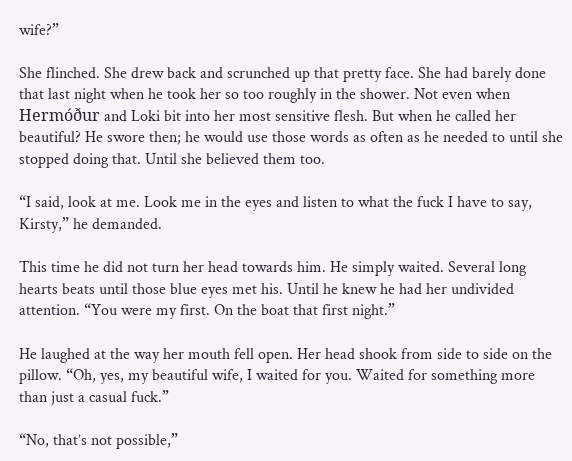wife?”

She flinched. She drew back and scrunched up that pretty face. She had barely done that last night when he took her so too roughly in the shower. Not even when Hermóður and Loki bit into her most sensitive flesh. But when he called her beautiful? He swore then; he would use those words as often as he needed to until she stopped doing that. Until she believed them too.

“I said, look at me. Look me in the eyes and listen to what the fuck I have to say, Kirsty,” he demanded.

This time he did not turn her head towards him. He simply waited. Several long hearts beats until those blue eyes met his. Until he knew he had her undivided attention. “You were my first. On the boat that first night.”

He laughed at the way her mouth fell open. Her head shook from side to side on the pillow. “Oh, yes, my beautiful wife, I waited for you. Waited for something more than just a casual fuck.”

“No, that’s not possible,”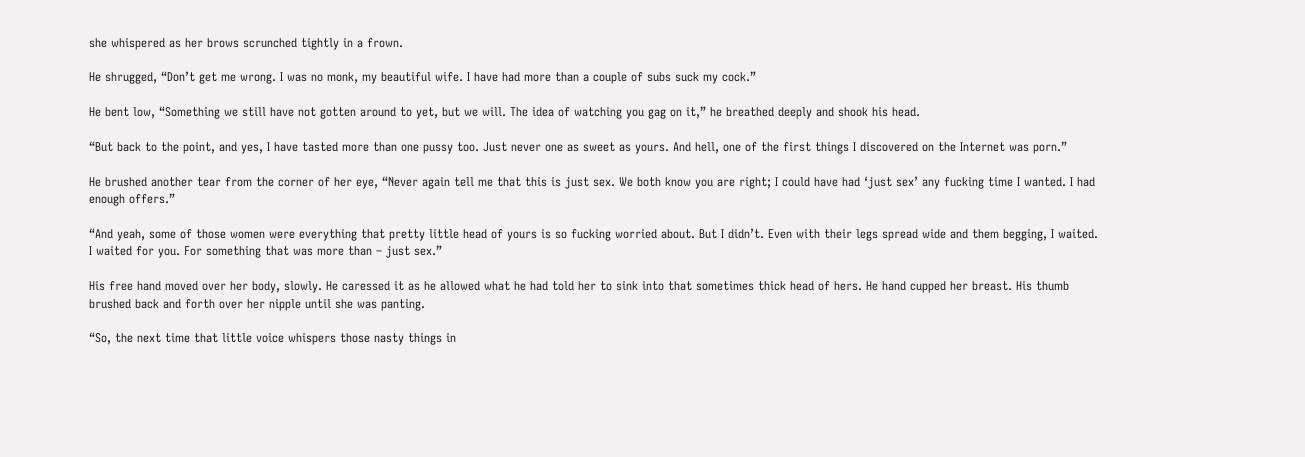she whispered as her brows scrunched tightly in a frown.

He shrugged, “Don’t get me wrong. I was no monk, my beautiful wife. I have had more than a couple of subs suck my cock.”

He bent low, “Something we still have not gotten around to yet, but we will. The idea of watching you gag on it,” he breathed deeply and shook his head.

“But back to the point, and yes, I have tasted more than one pussy too. Just never one as sweet as yours. And hell, one of the first things I discovered on the Internet was porn.”

He brushed another tear from the corner of her eye, “Never again tell me that this is just sex. We both know you are right; I could have had ‘just sex’ any fucking time I wanted. I had enough offers.”

“And yeah, some of those women were everything that pretty little head of yours is so fucking worried about. But I didn’t. Even with their legs spread wide and them begging, I waited. I waited for you. For something that was more than – just sex.”

His free hand moved over her body, slowly. He caressed it as he allowed what he had told her to sink into that sometimes thick head of hers. He hand cupped her breast. His thumb brushed back and forth over her nipple until she was panting.

“So, the next time that little voice whispers those nasty things in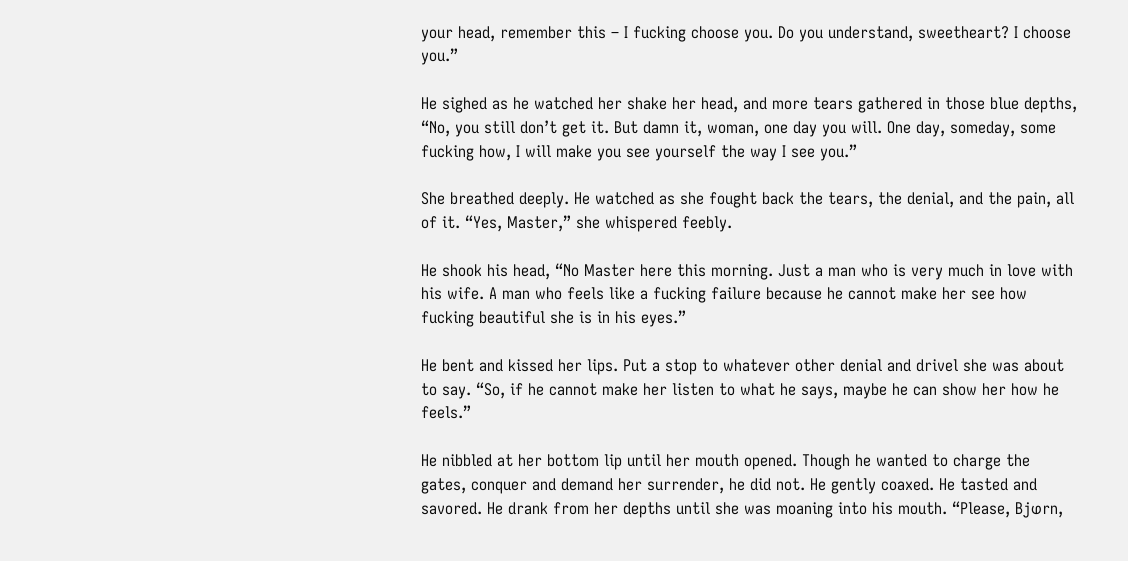your head, remember this – I fucking choose you. Do you understand, sweetheart? I choose you.”

He sighed as he watched her shake her head, and more tears gathered in those blue depths, “No, you still don’t get it. But damn it, woman, one day you will. One day, someday, some fucking how, I will make you see yourself the way I see you.”

She breathed deeply. He watched as she fought back the tears, the denial, and the pain, all of it. “Yes, Master,” she whispered feebly.

He shook his head, “No Master here this morning. Just a man who is very much in love with his wife. A man who feels like a fucking failure because he cannot make her see how fucking beautiful she is in his eyes.”

He bent and kissed her lips. Put a stop to whatever other denial and drivel she was about to say. “So, if he cannot make her listen to what he says, maybe he can show her how he feels.”

He nibbled at her bottom lip until her mouth opened. Though he wanted to charge the gates, conquer and demand her surrender, he did not. He gently coaxed. He tasted and savored. He drank from her depths until she was moaning into his mouth. “Please, Bjⱷrn,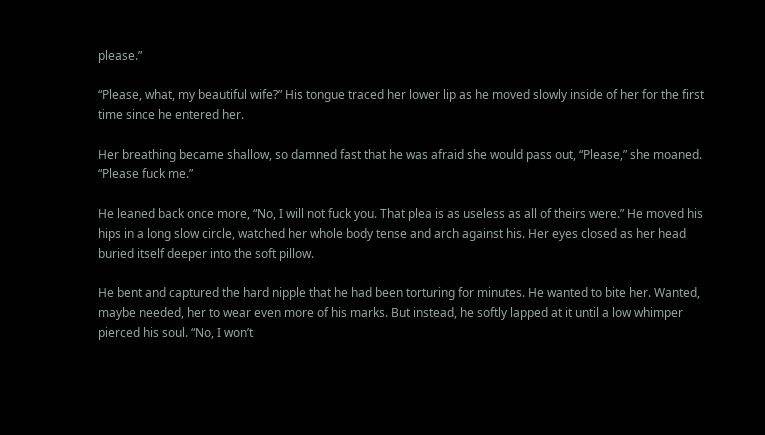please.”

“Please, what, my beautiful wife?” His tongue traced her lower lip as he moved slowly inside of her for the first time since he entered her.

Her breathing became shallow, so damned fast that he was afraid she would pass out, “Please,” she moaned. “Please fuck me.”

He leaned back once more, “No, I will not fuck you. That plea is as useless as all of theirs were.” He moved his hips in a long slow circle, watched her whole body tense and arch against his. Her eyes closed as her head buried itself deeper into the soft pillow.

He bent and captured the hard nipple that he had been torturing for minutes. He wanted to bite her. Wanted, maybe needed, her to wear even more of his marks. But instead, he softly lapped at it until a low whimper pierced his soul. “No, I won’t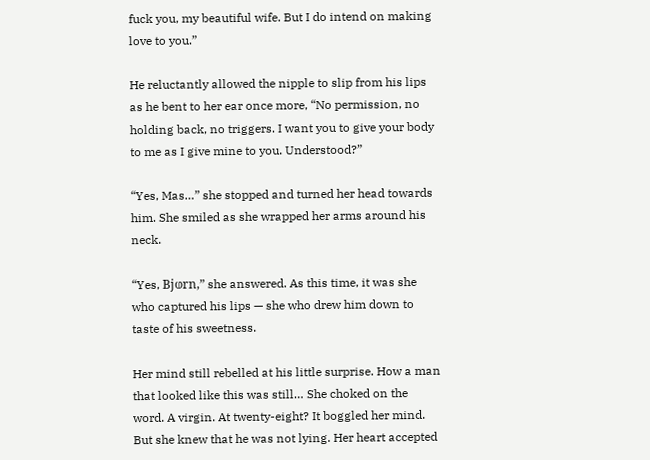fuck you, my beautiful wife. But I do intend on making love to you.”

He reluctantly allowed the nipple to slip from his lips as he bent to her ear once more, “No permission, no holding back, no triggers. I want you to give your body to me as I give mine to you. Understood?”

“Yes, Mas…” she stopped and turned her head towards him. She smiled as she wrapped her arms around his neck.

“Yes, Bjⱷrn,” she answered. As this time, it was she who captured his lips — she who drew him down to taste of his sweetness.

Her mind still rebelled at his little surprise. How a man that looked like this was still… She choked on the word. A virgin. At twenty-eight? It boggled her mind. But she knew that he was not lying. Her heart accepted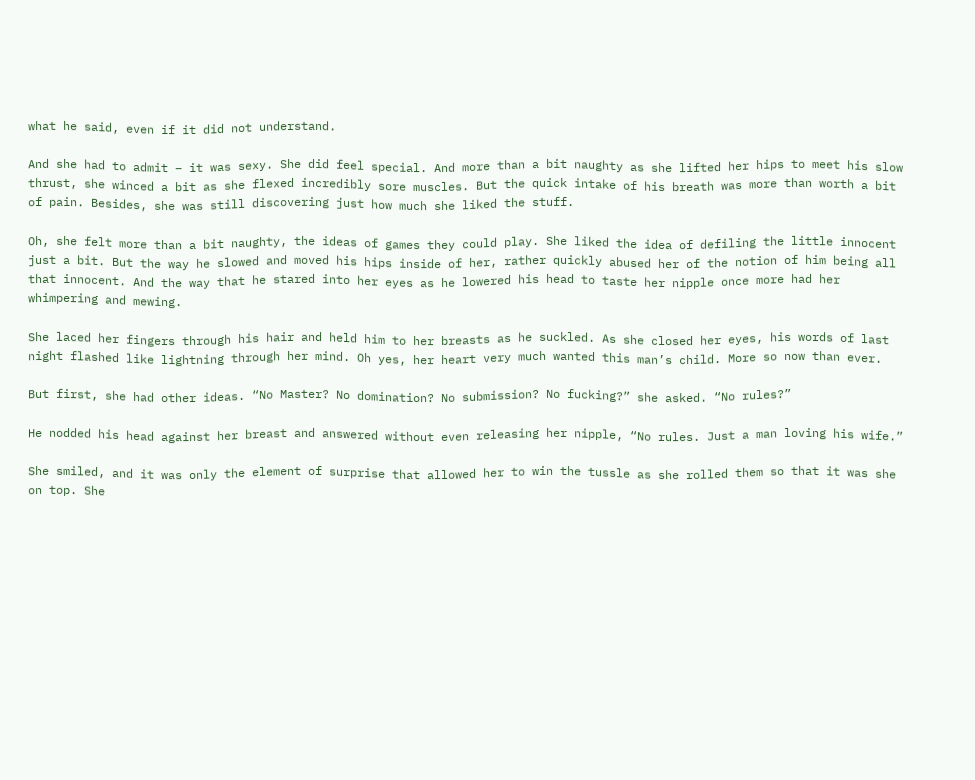what he said, even if it did not understand.

And she had to admit – it was sexy. She did feel special. And more than a bit naughty as she lifted her hips to meet his slow thrust, she winced a bit as she flexed incredibly sore muscles. But the quick intake of his breath was more than worth a bit of pain. Besides, she was still discovering just how much she liked the stuff.

Oh, she felt more than a bit naughty, the ideas of games they could play. She liked the idea of defiling the little innocent just a bit. But the way he slowed and moved his hips inside of her, rather quickly abused her of the notion of him being all that innocent. And the way that he stared into her eyes as he lowered his head to taste her nipple once more had her whimpering and mewing.

She laced her fingers through his hair and held him to her breasts as he suckled. As she closed her eyes, his words of last night flashed like lightning through her mind. Oh yes, her heart very much wanted this man’s child. More so now than ever.

But first, she had other ideas. “No Master? No domination? No submission? No fucking?” she asked. “No rules?”

He nodded his head against her breast and answered without even releasing her nipple, “No rules. Just a man loving his wife.”

She smiled, and it was only the element of surprise that allowed her to win the tussle as she rolled them so that it was she on top. She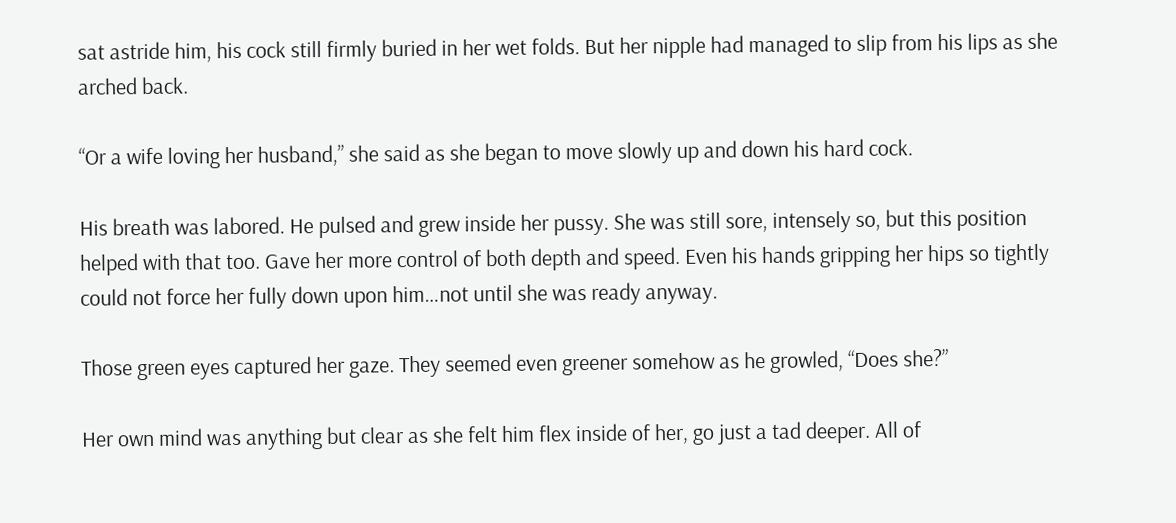sat astride him, his cock still firmly buried in her wet folds. But her nipple had managed to slip from his lips as she arched back.

“Or a wife loving her husband,” she said as she began to move slowly up and down his hard cock.

His breath was labored. He pulsed and grew inside her pussy. She was still sore, intensely so, but this position helped with that too. Gave her more control of both depth and speed. Even his hands gripping her hips so tightly could not force her fully down upon him…not until she was ready anyway.

Those green eyes captured her gaze. They seemed even greener somehow as he growled, “Does she?”

Her own mind was anything but clear as she felt him flex inside of her, go just a tad deeper. All of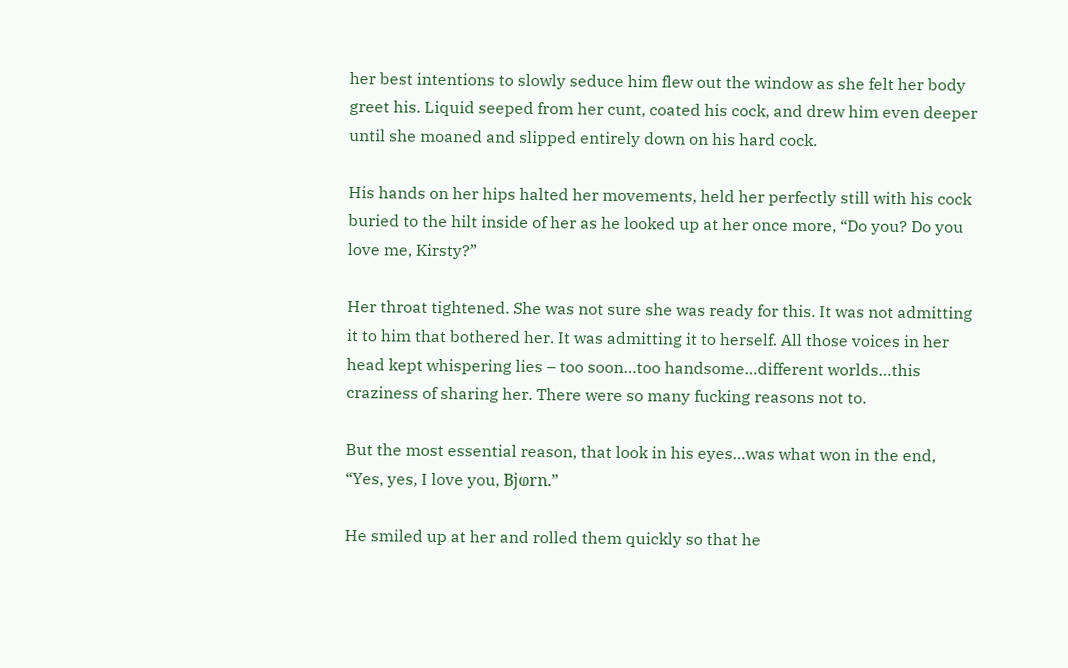her best intentions to slowly seduce him flew out the window as she felt her body greet his. Liquid seeped from her cunt, coated his cock, and drew him even deeper until she moaned and slipped entirely down on his hard cock.

His hands on her hips halted her movements, held her perfectly still with his cock buried to the hilt inside of her as he looked up at her once more, “Do you? Do you love me, Kirsty?”

Her throat tightened. She was not sure she was ready for this. It was not admitting it to him that bothered her. It was admitting it to herself. All those voices in her head kept whispering lies – too soon…too handsome…different worlds…this craziness of sharing her. There were so many fucking reasons not to.

But the most essential reason, that look in his eyes…was what won in the end, “Yes, yes, I love you, Bjⱷrn.”

He smiled up at her and rolled them quickly so that he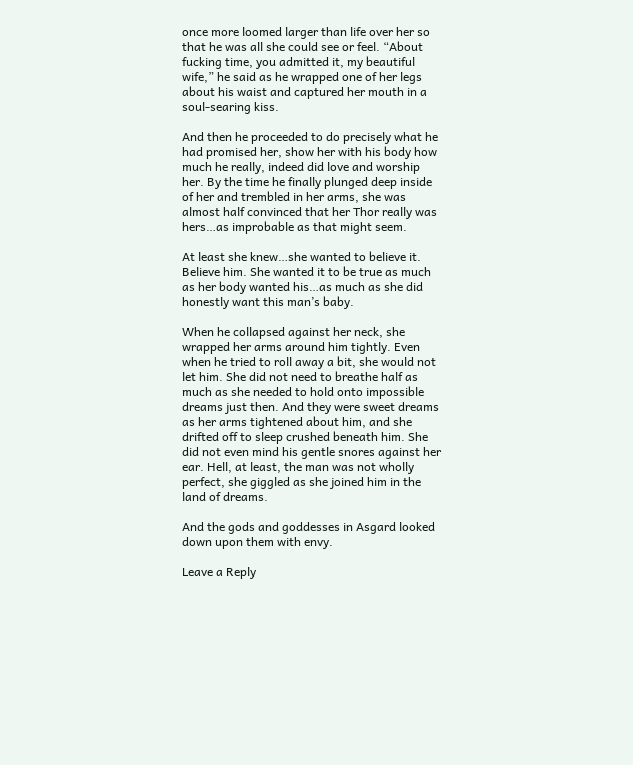once more loomed larger than life over her so that he was all she could see or feel. “About fucking time, you admitted it, my beautiful wife,” he said as he wrapped one of her legs about his waist and captured her mouth in a soul-searing kiss.

And then he proceeded to do precisely what he had promised her, show her with his body how much he really, indeed did love and worship her. By the time he finally plunged deep inside of her and trembled in her arms, she was almost half convinced that her Thor really was hers…as improbable as that might seem.

At least she knew…she wanted to believe it. Believe him. She wanted it to be true as much as her body wanted his…as much as she did honestly want this man’s baby.

When he collapsed against her neck, she wrapped her arms around him tightly. Even when he tried to roll away a bit, she would not let him. She did not need to breathe half as much as she needed to hold onto impossible dreams just then. And they were sweet dreams as her arms tightened about him, and she drifted off to sleep crushed beneath him. She did not even mind his gentle snores against her ear. Hell, at least, the man was not wholly perfect, she giggled as she joined him in the land of dreams.

And the gods and goddesses in Asgard looked down upon them with envy.

Leave a Reply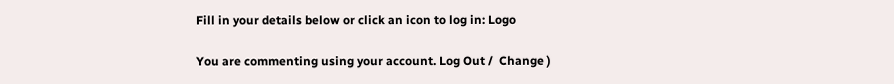Fill in your details below or click an icon to log in: Logo

You are commenting using your account. Log Out /  Change )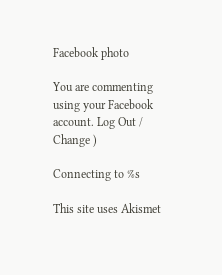Facebook photo

You are commenting using your Facebook account. Log Out /  Change )

Connecting to %s

This site uses Akismet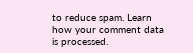to reduce spam. Learn how your comment data is processed.